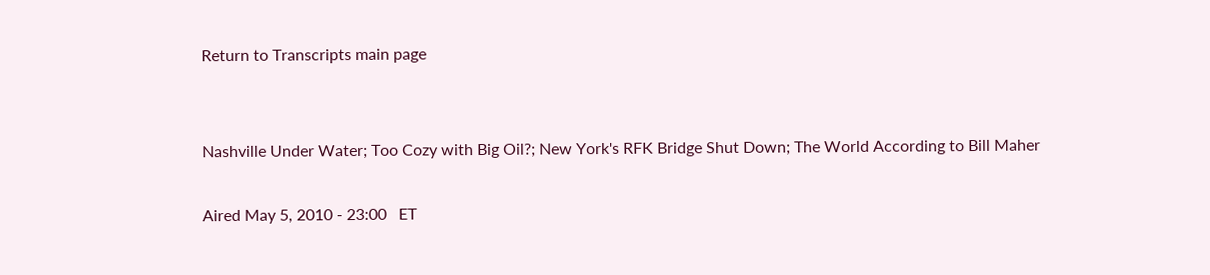Return to Transcripts main page


Nashville Under Water; Too Cozy with Big Oil?; New York's RFK Bridge Shut Down; The World According to Bill Maher

Aired May 5, 2010 - 23:00   ET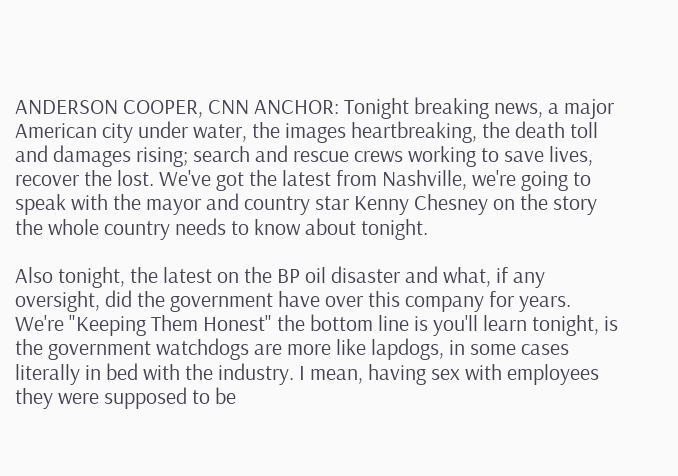ANDERSON COOPER, CNN ANCHOR: Tonight breaking news, a major American city under water, the images heartbreaking, the death toll and damages rising; search and rescue crews working to save lives, recover the lost. We've got the latest from Nashville, we're going to speak with the mayor and country star Kenny Chesney on the story the whole country needs to know about tonight.

Also tonight, the latest on the BP oil disaster and what, if any oversight, did the government have over this company for years. We're "Keeping Them Honest" the bottom line is you'll learn tonight, is the government watchdogs are more like lapdogs, in some cases literally in bed with the industry. I mean, having sex with employees they were supposed to be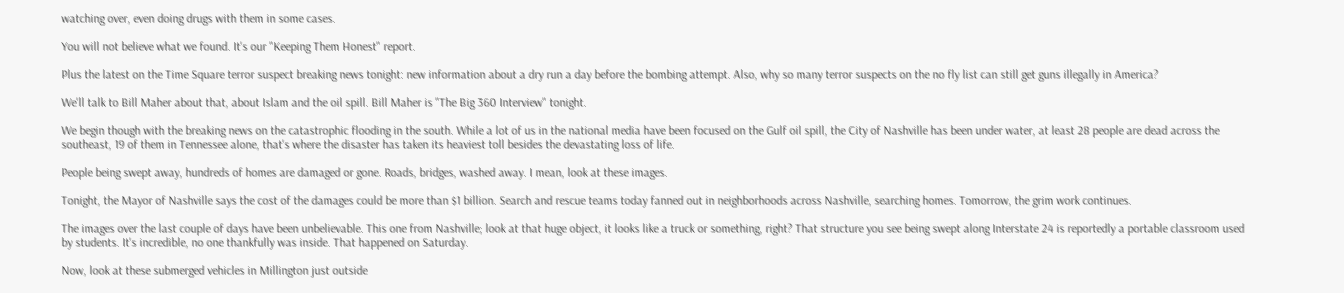watching over, even doing drugs with them in some cases.

You will not believe what we found. It's our "Keeping Them Honest" report.

Plus the latest on the Time Square terror suspect breaking news tonight: new information about a dry run a day before the bombing attempt. Also, why so many terror suspects on the no fly list can still get guns illegally in America?

We'll talk to Bill Maher about that, about Islam and the oil spill. Bill Maher is "The Big 360 Interview" tonight.

We begin though with the breaking news on the catastrophic flooding in the south. While a lot of us in the national media have been focused on the Gulf oil spill, the City of Nashville has been under water, at least 28 people are dead across the southeast, 19 of them in Tennessee alone, that's where the disaster has taken its heaviest toll besides the devastating loss of life.

People being swept away, hundreds of homes are damaged or gone. Roads, bridges, washed away. I mean, look at these images.

Tonight, the Mayor of Nashville says the cost of the damages could be more than $1 billion. Search and rescue teams today fanned out in neighborhoods across Nashville, searching homes. Tomorrow, the grim work continues.

The images over the last couple of days have been unbelievable. This one from Nashville; look at that huge object, it looks like a truck or something, right? That structure you see being swept along Interstate 24 is reportedly a portable classroom used by students. It's incredible, no one thankfully was inside. That happened on Saturday.

Now, look at these submerged vehicles in Millington just outside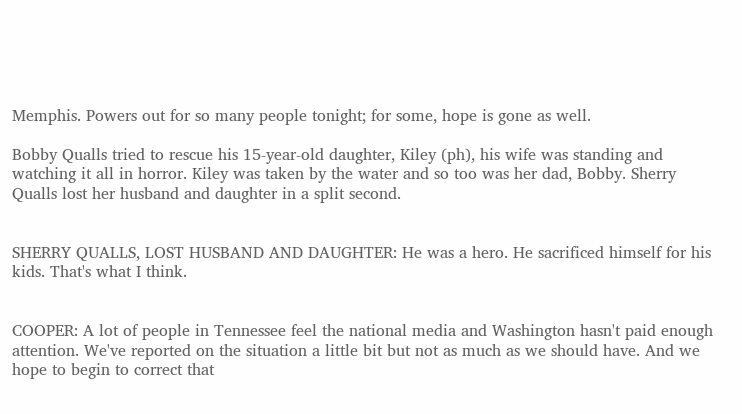Memphis. Powers out for so many people tonight; for some, hope is gone as well.

Bobby Qualls tried to rescue his 15-year-old daughter, Kiley (ph), his wife was standing and watching it all in horror. Kiley was taken by the water and so too was her dad, Bobby. Sherry Qualls lost her husband and daughter in a split second.


SHERRY QUALLS, LOST HUSBAND AND DAUGHTER: He was a hero. He sacrificed himself for his kids. That's what I think.


COOPER: A lot of people in Tennessee feel the national media and Washington hasn't paid enough attention. We've reported on the situation a little bit but not as much as we should have. And we hope to begin to correct that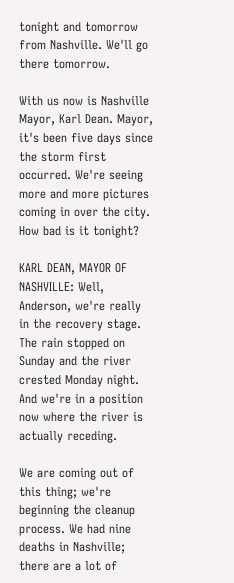tonight and tomorrow from Nashville. We'll go there tomorrow.

With us now is Nashville Mayor, Karl Dean. Mayor, it's been five days since the storm first occurred. We're seeing more and more pictures coming in over the city. How bad is it tonight?

KARL DEAN, MAYOR OF NASHVILLE: Well, Anderson, we're really in the recovery stage. The rain stopped on Sunday and the river crested Monday night. And we're in a position now where the river is actually receding.

We are coming out of this thing; we're beginning the cleanup process. We had nine deaths in Nashville; there are a lot of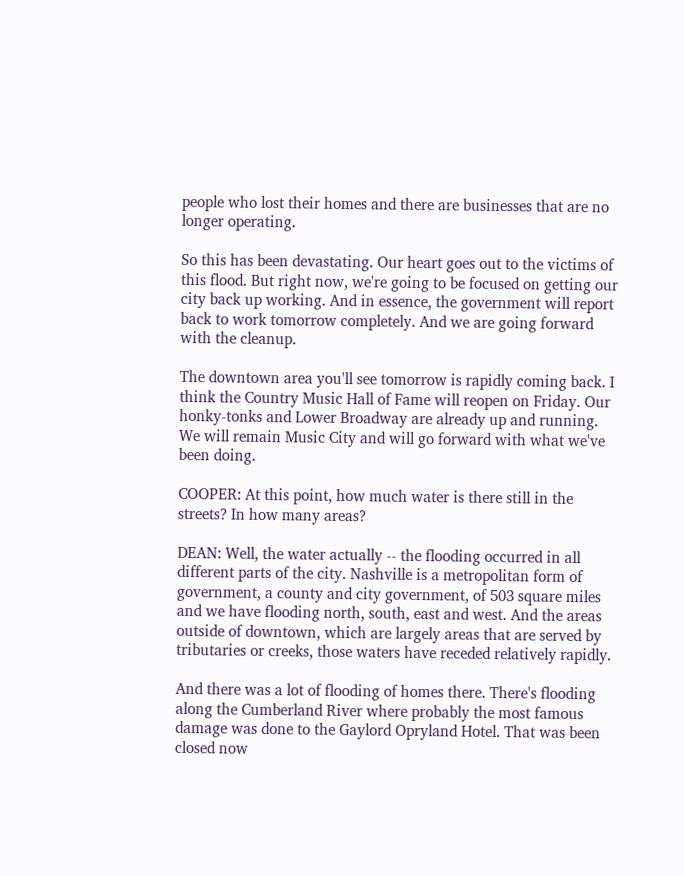people who lost their homes and there are businesses that are no longer operating.

So this has been devastating. Our heart goes out to the victims of this flood. But right now, we're going to be focused on getting our city back up working. And in essence, the government will report back to work tomorrow completely. And we are going forward with the cleanup.

The downtown area you'll see tomorrow is rapidly coming back. I think the Country Music Hall of Fame will reopen on Friday. Our honky-tonks and Lower Broadway are already up and running. We will remain Music City and will go forward with what we've been doing.

COOPER: At this point, how much water is there still in the streets? In how many areas?

DEAN: Well, the water actually -- the flooding occurred in all different parts of the city. Nashville is a metropolitan form of government, a county and city government, of 503 square miles and we have flooding north, south, east and west. And the areas outside of downtown, which are largely areas that are served by tributaries or creeks, those waters have receded relatively rapidly.

And there was a lot of flooding of homes there. There's flooding along the Cumberland River where probably the most famous damage was done to the Gaylord Opryland Hotel. That was been closed now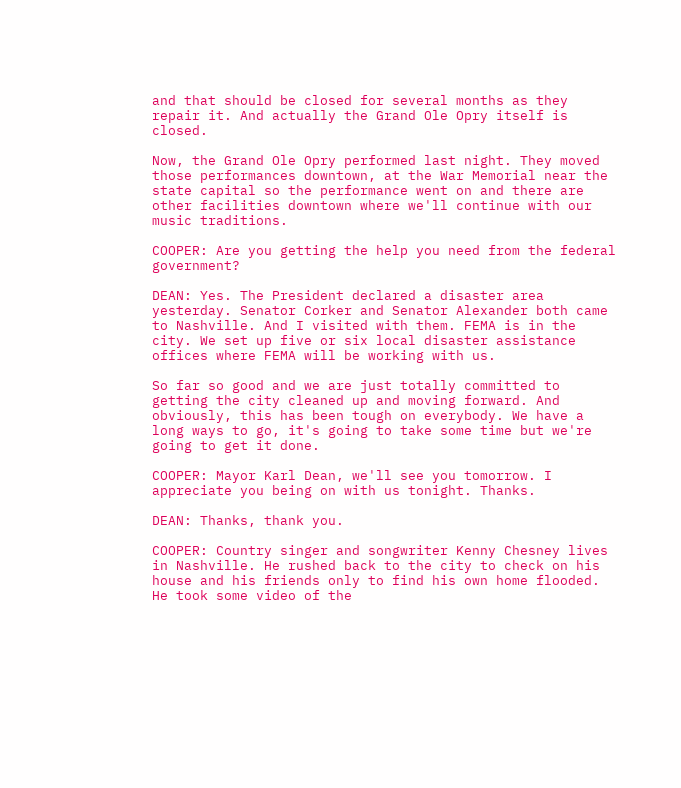and that should be closed for several months as they repair it. And actually the Grand Ole Opry itself is closed.

Now, the Grand Ole Opry performed last night. They moved those performances downtown, at the War Memorial near the state capital so the performance went on and there are other facilities downtown where we'll continue with our music traditions.

COOPER: Are you getting the help you need from the federal government?

DEAN: Yes. The President declared a disaster area yesterday. Senator Corker and Senator Alexander both came to Nashville. And I visited with them. FEMA is in the city. We set up five or six local disaster assistance offices where FEMA will be working with us.

So far so good and we are just totally committed to getting the city cleaned up and moving forward. And obviously, this has been tough on everybody. We have a long ways to go, it's going to take some time but we're going to get it done.

COOPER: Mayor Karl Dean, we'll see you tomorrow. I appreciate you being on with us tonight. Thanks.

DEAN: Thanks, thank you.

COOPER: Country singer and songwriter Kenny Chesney lives in Nashville. He rushed back to the city to check on his house and his friends only to find his own home flooded. He took some video of the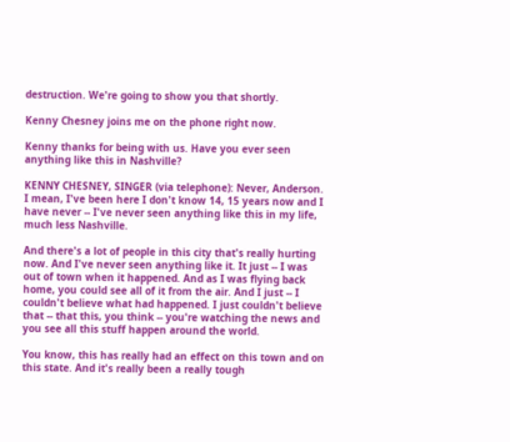destruction. We're going to show you that shortly.

Kenny Chesney joins me on the phone right now.

Kenny thanks for being with us. Have you ever seen anything like this in Nashville?

KENNY CHESNEY, SINGER (via telephone): Never, Anderson. I mean, I've been here I don't know 14, 15 years now and I have never -- I've never seen anything like this in my life, much less Nashville.

And there's a lot of people in this city that's really hurting now. And I've never seen anything like it. It just -- I was out of town when it happened. And as I was flying back home, you could see all of it from the air. And I just -- I couldn't believe what had happened. I just couldn't believe that -- that this, you think -- you're watching the news and you see all this stuff happen around the world.

You know, this has really had an effect on this town and on this state. And it's really been a really tough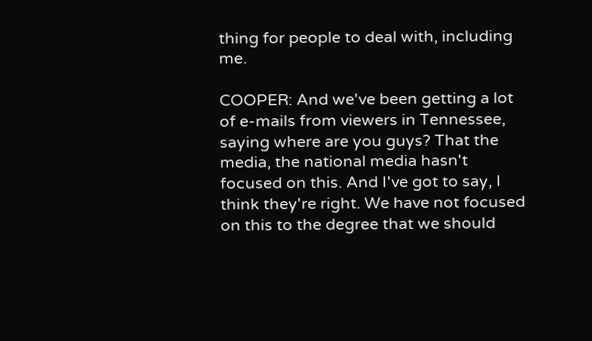thing for people to deal with, including me.

COOPER: And we've been getting a lot of e-mails from viewers in Tennessee, saying where are you guys? That the media, the national media hasn't focused on this. And I've got to say, I think they're right. We have not focused on this to the degree that we should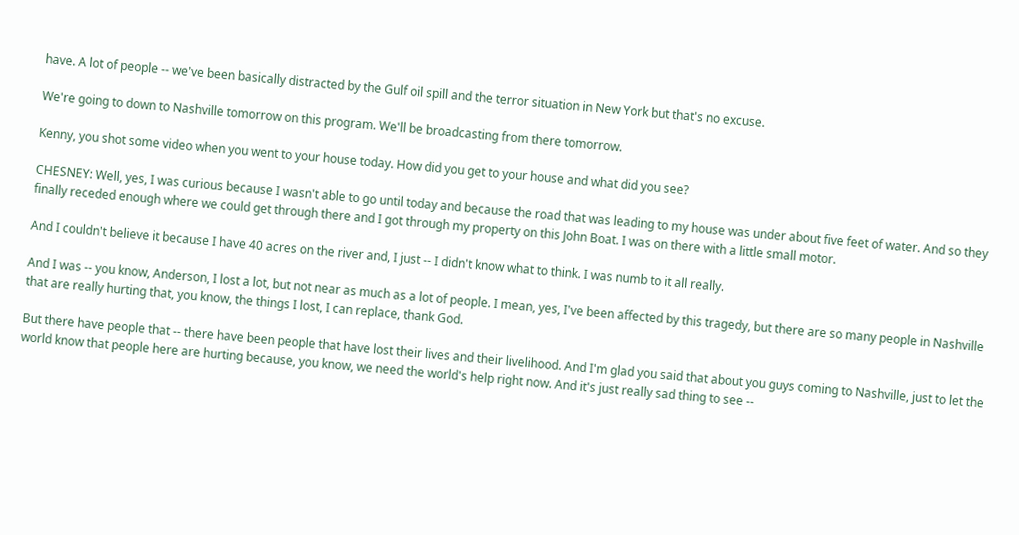have. A lot of people -- we've been basically distracted by the Gulf oil spill and the terror situation in New York but that's no excuse.

We're going to down to Nashville tomorrow on this program. We'll be broadcasting from there tomorrow.

Kenny, you shot some video when you went to your house today. How did you get to your house and what did you see?

CHESNEY: Well, yes, I was curious because I wasn't able to go until today and because the road that was leading to my house was under about five feet of water. And so they finally receded enough where we could get through there and I got through my property on this John Boat. I was on there with a little small motor.

And I couldn't believe it because I have 40 acres on the river and, I just -- I didn't know what to think. I was numb to it all really.

And I was -- you know, Anderson, I lost a lot, but not near as much as a lot of people. I mean, yes, I've been affected by this tragedy, but there are so many people in Nashville that are really hurting that, you know, the things I lost, I can replace, thank God.

But there have people that -- there have been people that have lost their lives and their livelihood. And I'm glad you said that about you guys coming to Nashville, just to let the world know that people here are hurting because, you know, we need the world's help right now. And it's just really sad thing to see --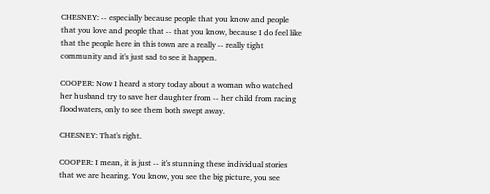CHESNEY: -- especially because people that you know and people that you love and people that -- that you know, because I do feel like that the people here in this town are a really -- really tight community and it's just sad to see it happen.

COOPER: Now I heard a story today about a woman who watched her husband try to save her daughter from -- her child from racing floodwaters, only to see them both swept away.

CHESNEY: That's right.

COOPER: I mean, it is just -- it's stunning these individual stories that we are hearing. You know, you see the big picture, you see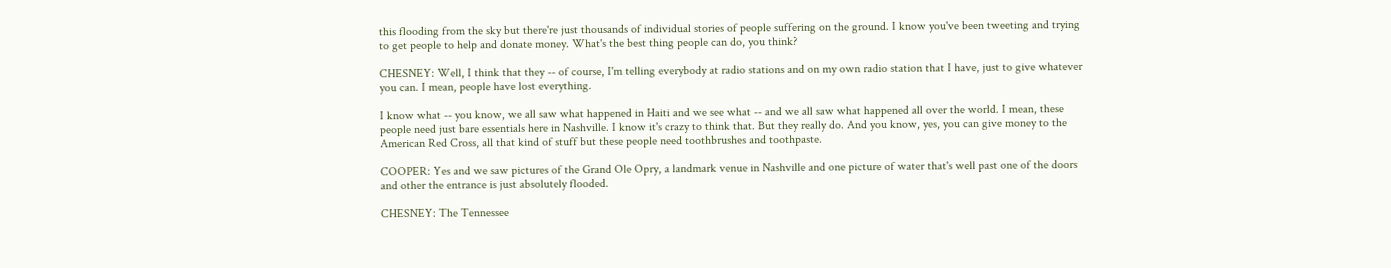this flooding from the sky but there're just thousands of individual stories of people suffering on the ground. I know you've been tweeting and trying to get people to help and donate money. What's the best thing people can do, you think?

CHESNEY: Well, I think that they -- of course, I'm telling everybody at radio stations and on my own radio station that I have, just to give whatever you can. I mean, people have lost everything.

I know what -- you know, we all saw what happened in Haiti and we see what -- and we all saw what happened all over the world. I mean, these people need just bare essentials here in Nashville. I know it's crazy to think that. But they really do. And you know, yes, you can give money to the American Red Cross, all that kind of stuff but these people need toothbrushes and toothpaste.

COOPER: Yes and we saw pictures of the Grand Ole Opry, a landmark venue in Nashville and one picture of water that's well past one of the doors and other the entrance is just absolutely flooded.

CHESNEY: The Tennessee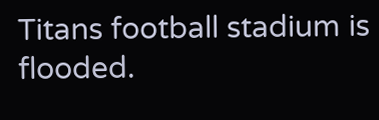Titans football stadium is flooded.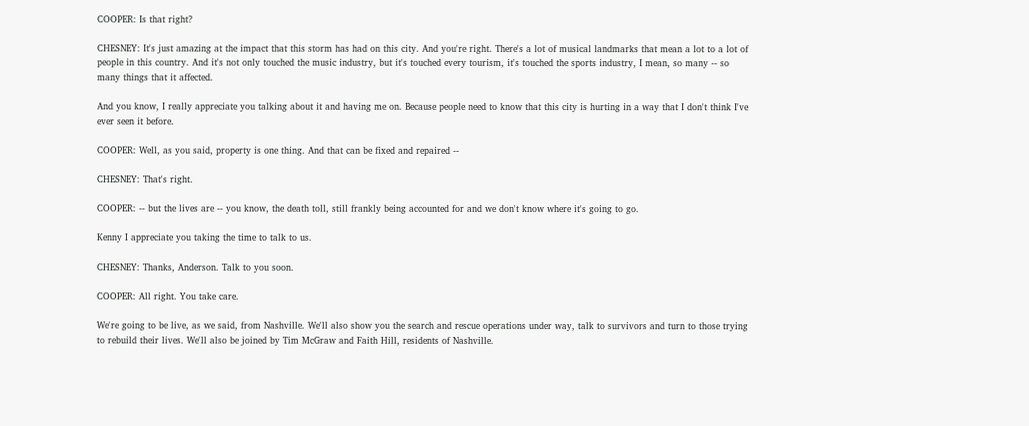COOPER: Is that right?

CHESNEY: It's just amazing at the impact that this storm has had on this city. And you're right. There's a lot of musical landmarks that mean a lot to a lot of people in this country. And it's not only touched the music industry, but it's touched every tourism, it's touched the sports industry, I mean, so many -- so many things that it affected.

And you know, I really appreciate you talking about it and having me on. Because people need to know that this city is hurting in a way that I don't think I've ever seen it before.

COOPER: Well, as you said, property is one thing. And that can be fixed and repaired --

CHESNEY: That's right.

COOPER: -- but the lives are -- you know, the death toll, still frankly being accounted for and we don't know where it's going to go.

Kenny I appreciate you taking the time to talk to us.

CHESNEY: Thanks, Anderson. Talk to you soon.

COOPER: All right. You take care.

We're going to be live, as we said, from Nashville. We'll also show you the search and rescue operations under way, talk to survivors and turn to those trying to rebuild their lives. We'll also be joined by Tim McGraw and Faith Hill, residents of Nashville.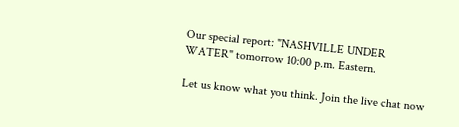Our special report: "NASHVILLE UNDER WATER" tomorrow 10:00 p.m. Eastern.

Let us know what you think. Join the live chat now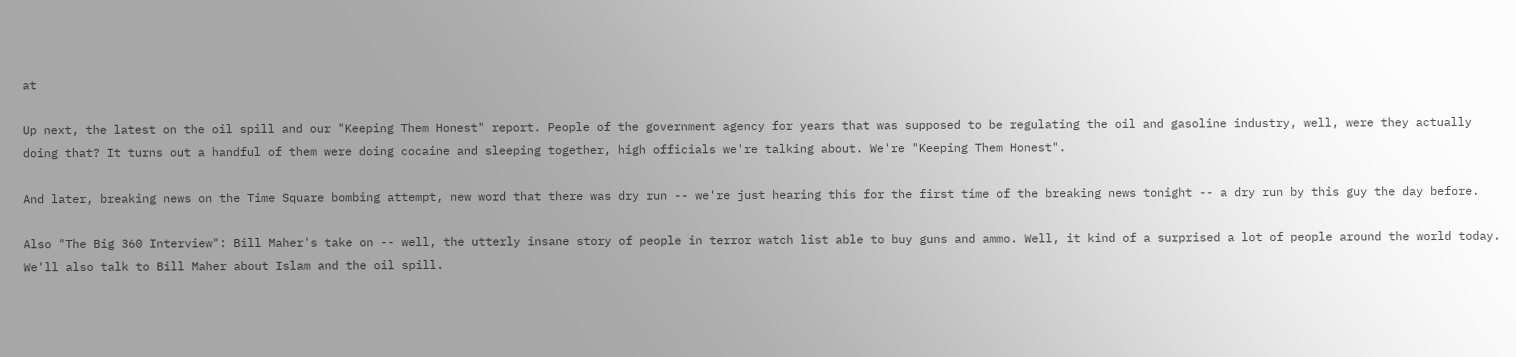at

Up next, the latest on the oil spill and our "Keeping Them Honest" report. People of the government agency for years that was supposed to be regulating the oil and gasoline industry, well, were they actually doing that? It turns out a handful of them were doing cocaine and sleeping together, high officials we're talking about. We're "Keeping Them Honest".

And later, breaking news on the Time Square bombing attempt, new word that there was dry run -- we're just hearing this for the first time of the breaking news tonight -- a dry run by this guy the day before.

Also "The Big 360 Interview": Bill Maher's take on -- well, the utterly insane story of people in terror watch list able to buy guns and ammo. Well, it kind of a surprised a lot of people around the world today. We'll also talk to Bill Maher about Islam and the oil spill.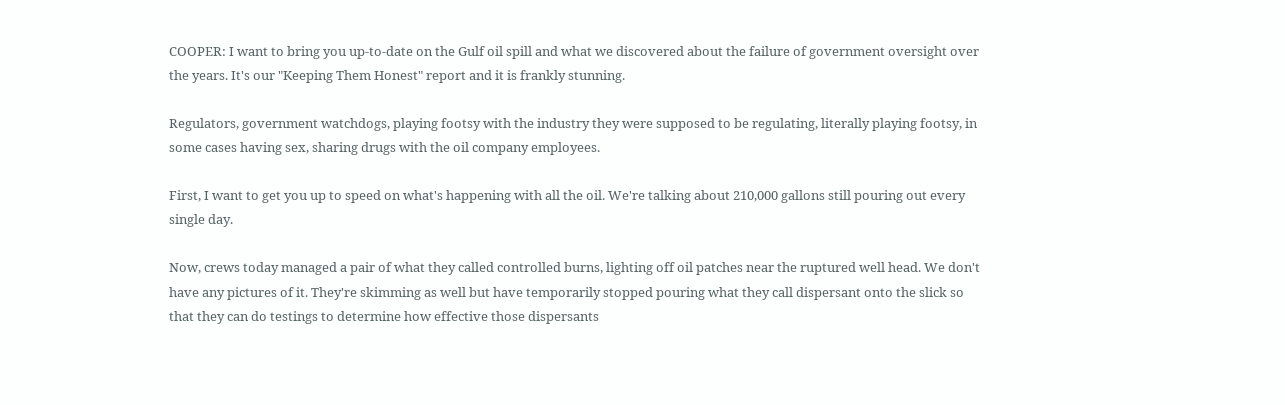COOPER: I want to bring you up-to-date on the Gulf oil spill and what we discovered about the failure of government oversight over the years. It's our "Keeping Them Honest" report and it is frankly stunning.

Regulators, government watchdogs, playing footsy with the industry they were supposed to be regulating, literally playing footsy, in some cases having sex, sharing drugs with the oil company employees.

First, I want to get you up to speed on what's happening with all the oil. We're talking about 210,000 gallons still pouring out every single day.

Now, crews today managed a pair of what they called controlled burns, lighting off oil patches near the ruptured well head. We don't have any pictures of it. They're skimming as well but have temporarily stopped pouring what they call dispersant onto the slick so that they can do testings to determine how effective those dispersants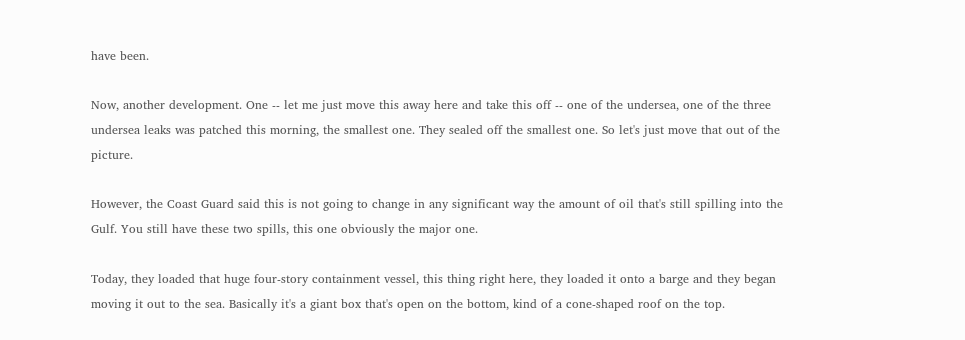have been.

Now, another development. One -- let me just move this away here and take this off -- one of the undersea, one of the three undersea leaks was patched this morning, the smallest one. They sealed off the smallest one. So let's just move that out of the picture.

However, the Coast Guard said this is not going to change in any significant way the amount of oil that's still spilling into the Gulf. You still have these two spills, this one obviously the major one.

Today, they loaded that huge four-story containment vessel, this thing right here, they loaded it onto a barge and they began moving it out to the sea. Basically it's a giant box that's open on the bottom, kind of a cone-shaped roof on the top.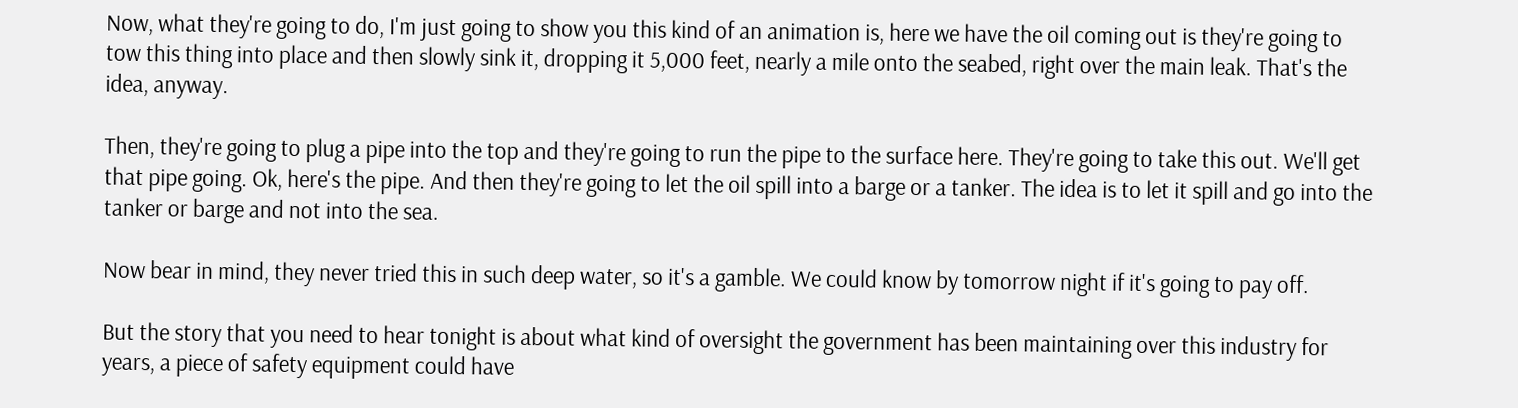Now, what they're going to do, I'm just going to show you this kind of an animation is, here we have the oil coming out is they're going to tow this thing into place and then slowly sink it, dropping it 5,000 feet, nearly a mile onto the seabed, right over the main leak. That's the idea, anyway.

Then, they're going to plug a pipe into the top and they're going to run the pipe to the surface here. They're going to take this out. We'll get that pipe going. Ok, here's the pipe. And then they're going to let the oil spill into a barge or a tanker. The idea is to let it spill and go into the tanker or barge and not into the sea.

Now bear in mind, they never tried this in such deep water, so it's a gamble. We could know by tomorrow night if it's going to pay off.

But the story that you need to hear tonight is about what kind of oversight the government has been maintaining over this industry for years, a piece of safety equipment could have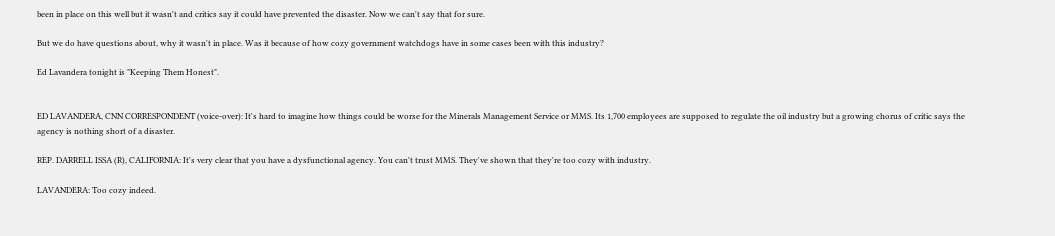been in place on this well but it wasn't and critics say it could have prevented the disaster. Now we can't say that for sure.

But we do have questions about, why it wasn't in place. Was it because of how cozy government watchdogs have in some cases been with this industry?

Ed Lavandera tonight is "Keeping Them Honest".


ED LAVANDERA, CNN CORRESPONDENT (voice-over): It's hard to imagine how things could be worse for the Minerals Management Service or MMS. Its 1,700 employees are supposed to regulate the oil industry but a growing chorus of critic says the agency is nothing short of a disaster.

REP. DARRELL ISSA (R), CALIFORNIA: It's very clear that you have a dysfunctional agency. You can't trust MMS. They've shown that they're too cozy with industry.

LAVANDERA: Too cozy indeed.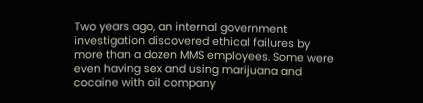Two years ago, an internal government investigation discovered ethical failures by more than a dozen MMS employees. Some were even having sex and using marijuana and cocaine with oil company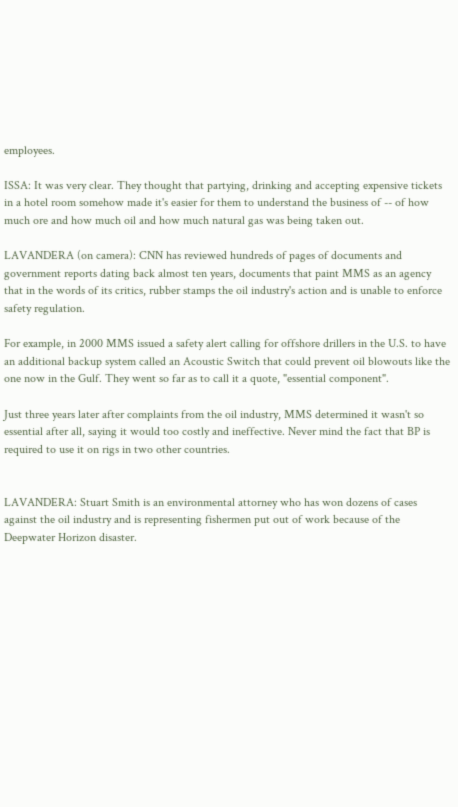employees.

ISSA: It was very clear. They thought that partying, drinking and accepting expensive tickets in a hotel room somehow made it's easier for them to understand the business of -- of how much ore and how much oil and how much natural gas was being taken out.

LAVANDERA (on camera): CNN has reviewed hundreds of pages of documents and government reports dating back almost ten years, documents that paint MMS as an agency that in the words of its critics, rubber stamps the oil industry's action and is unable to enforce safety regulation.

For example, in 2000 MMS issued a safety alert calling for offshore drillers in the U.S. to have an additional backup system called an Acoustic Switch that could prevent oil blowouts like the one now in the Gulf. They went so far as to call it a quote, "essential component".

Just three years later after complaints from the oil industry, MMS determined it wasn't so essential after all, saying it would too costly and ineffective. Never mind the fact that BP is required to use it on rigs in two other countries.


LAVANDERA: Stuart Smith is an environmental attorney who has won dozens of cases against the oil industry and is representing fishermen put out of work because of the Deepwater Horizon disaster.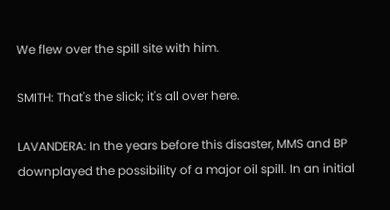We flew over the spill site with him.

SMITH: That's the slick; it's all over here.

LAVANDERA: In the years before this disaster, MMS and BP downplayed the possibility of a major oil spill. In an initial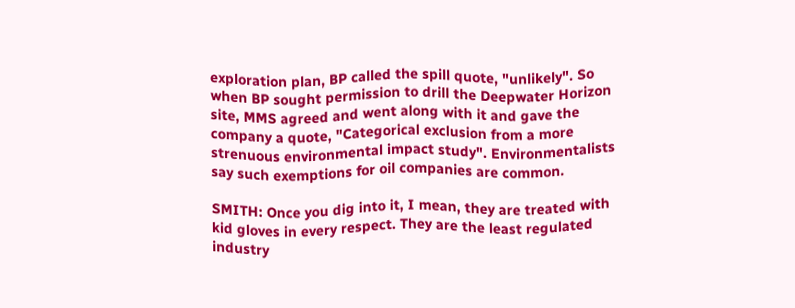exploration plan, BP called the spill quote, "unlikely". So when BP sought permission to drill the Deepwater Horizon site, MMS agreed and went along with it and gave the company a quote, "Categorical exclusion from a more strenuous environmental impact study". Environmentalists say such exemptions for oil companies are common.

SMITH: Once you dig into it, I mean, they are treated with kid gloves in every respect. They are the least regulated industry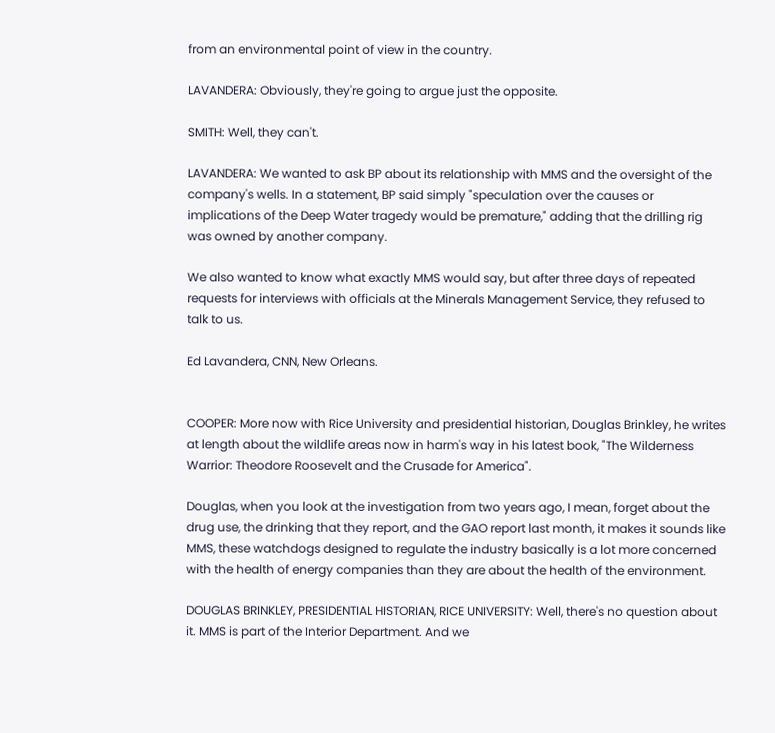from an environmental point of view in the country.

LAVANDERA: Obviously, they're going to argue just the opposite.

SMITH: Well, they can't.

LAVANDERA: We wanted to ask BP about its relationship with MMS and the oversight of the company's wells. In a statement, BP said simply "speculation over the causes or implications of the Deep Water tragedy would be premature," adding that the drilling rig was owned by another company.

We also wanted to know what exactly MMS would say, but after three days of repeated requests for interviews with officials at the Minerals Management Service, they refused to talk to us.

Ed Lavandera, CNN, New Orleans.


COOPER: More now with Rice University and presidential historian, Douglas Brinkley, he writes at length about the wildlife areas now in harm's way in his latest book, "The Wilderness Warrior: Theodore Roosevelt and the Crusade for America".

Douglas, when you look at the investigation from two years ago, I mean, forget about the drug use, the drinking that they report, and the GAO report last month, it makes it sounds like MMS, these watchdogs designed to regulate the industry basically is a lot more concerned with the health of energy companies than they are about the health of the environment.

DOUGLAS BRINKLEY, PRESIDENTIAL HISTORIAN, RICE UNIVERSITY: Well, there's no question about it. MMS is part of the Interior Department. And we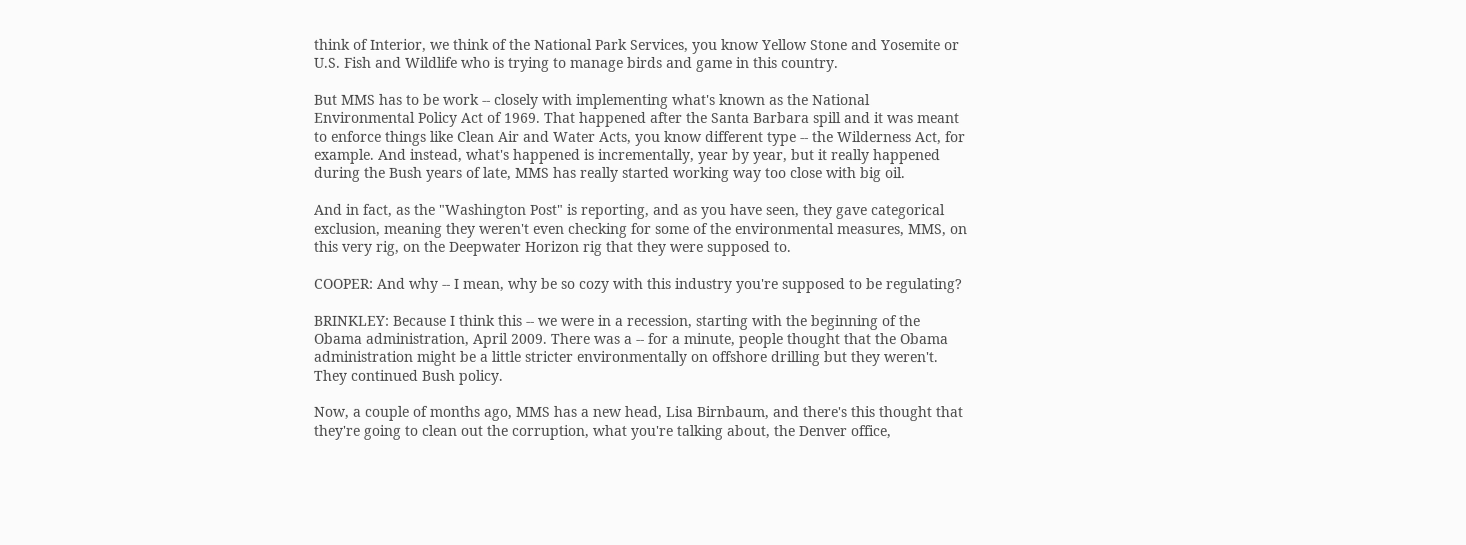think of Interior, we think of the National Park Services, you know Yellow Stone and Yosemite or U.S. Fish and Wildlife who is trying to manage birds and game in this country.

But MMS has to be work -- closely with implementing what's known as the National Environmental Policy Act of 1969. That happened after the Santa Barbara spill and it was meant to enforce things like Clean Air and Water Acts, you know different type -- the Wilderness Act, for example. And instead, what's happened is incrementally, year by year, but it really happened during the Bush years of late, MMS has really started working way too close with big oil.

And in fact, as the "Washington Post" is reporting, and as you have seen, they gave categorical exclusion, meaning they weren't even checking for some of the environmental measures, MMS, on this very rig, on the Deepwater Horizon rig that they were supposed to.

COOPER: And why -- I mean, why be so cozy with this industry you're supposed to be regulating?

BRINKLEY: Because I think this -- we were in a recession, starting with the beginning of the Obama administration, April 2009. There was a -- for a minute, people thought that the Obama administration might be a little stricter environmentally on offshore drilling but they weren't. They continued Bush policy.

Now, a couple of months ago, MMS has a new head, Lisa Birnbaum, and there's this thought that they're going to clean out the corruption, what you're talking about, the Denver office,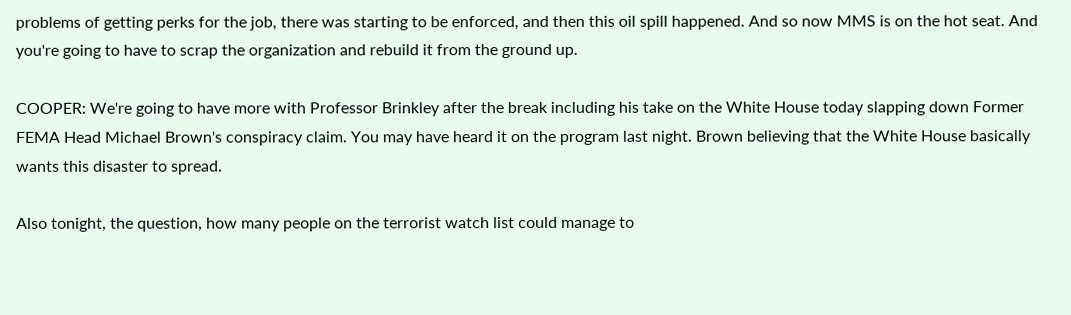problems of getting perks for the job, there was starting to be enforced, and then this oil spill happened. And so now MMS is on the hot seat. And you're going to have to scrap the organization and rebuild it from the ground up.

COOPER: We're going to have more with Professor Brinkley after the break including his take on the White House today slapping down Former FEMA Head Michael Brown's conspiracy claim. You may have heard it on the program last night. Brown believing that the White House basically wants this disaster to spread.

Also tonight, the question, how many people on the terrorist watch list could manage to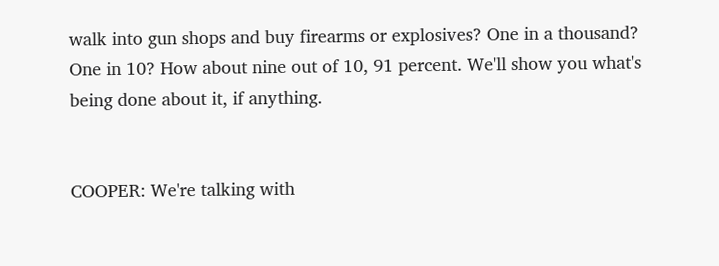walk into gun shops and buy firearms or explosives? One in a thousand? One in 10? How about nine out of 10, 91 percent. We'll show you what's being done about it, if anything.


COOPER: We're talking with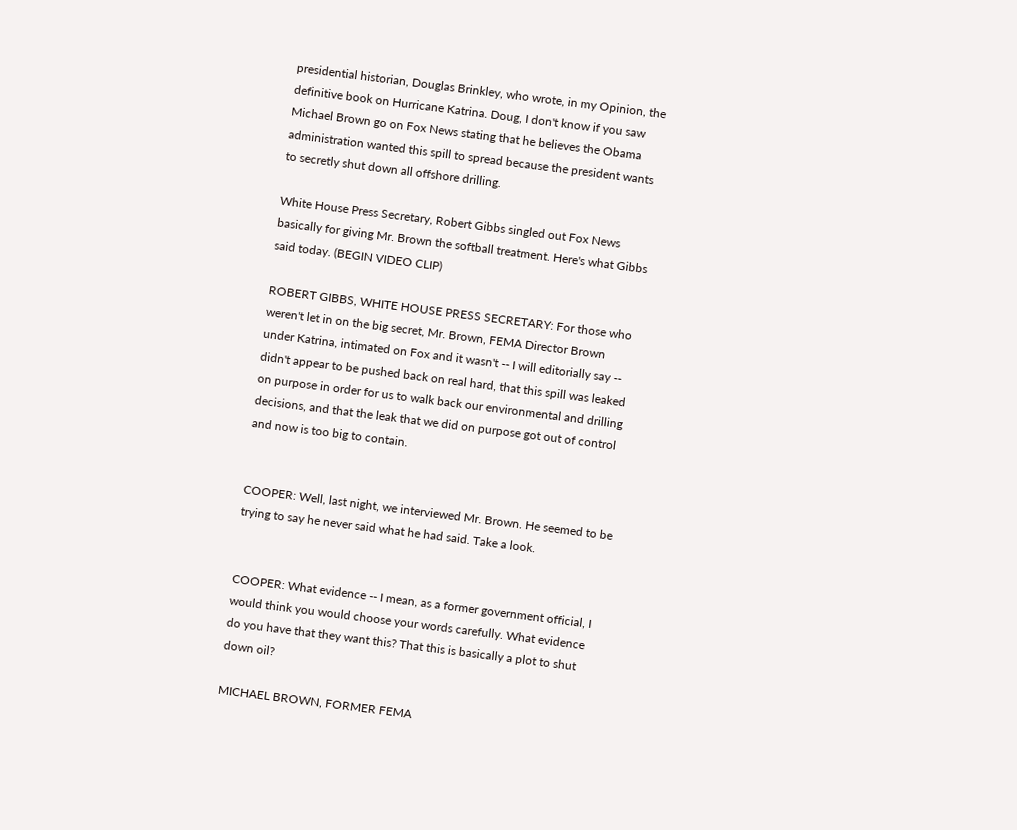presidential historian, Douglas Brinkley, who wrote, in my Opinion, the definitive book on Hurricane Katrina. Doug, I don't know if you saw Michael Brown go on Fox News stating that he believes the Obama administration wanted this spill to spread because the president wants to secretly shut down all offshore drilling.

White House Press Secretary, Robert Gibbs singled out Fox News basically for giving Mr. Brown the softball treatment. Here's what Gibbs said today. (BEGIN VIDEO CLIP)

ROBERT GIBBS, WHITE HOUSE PRESS SECRETARY: For those who weren't let in on the big secret, Mr. Brown, FEMA Director Brown under Katrina, intimated on Fox and it wasn't -- I will editorially say -- didn't appear to be pushed back on real hard, that this spill was leaked on purpose in order for us to walk back our environmental and drilling decisions, and that the leak that we did on purpose got out of control and now is too big to contain.


COOPER: Well, last night, we interviewed Mr. Brown. He seemed to be trying to say he never said what he had said. Take a look.


COOPER: What evidence -- I mean, as a former government official, I would think you would choose your words carefully. What evidence do you have that they want this? That this is basically a plot to shut down oil?

MICHAEL BROWN, FORMER FEMA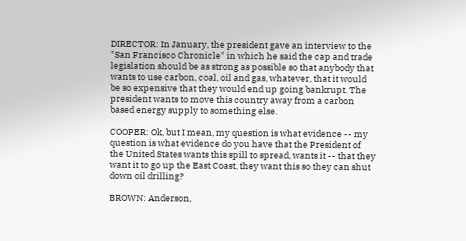DIRECTOR: In January, the president gave an interview to the "San Francisco Chronicle" in which he said the cap and trade legislation should be as strong as possible so that anybody that wants to use carbon, coal, oil and gas, whatever, that it would be so expensive that they would end up going bankrupt. The president wants to move this country away from a carbon based energy supply to something else.

COOPER: Ok, but I mean, my question is what evidence -- my question is what evidence do you have that the President of the United States wants this spill to spread, wants it -- that they want it to go up the East Coast, they want this so they can shut down oil drilling?

BROWN: Anderson,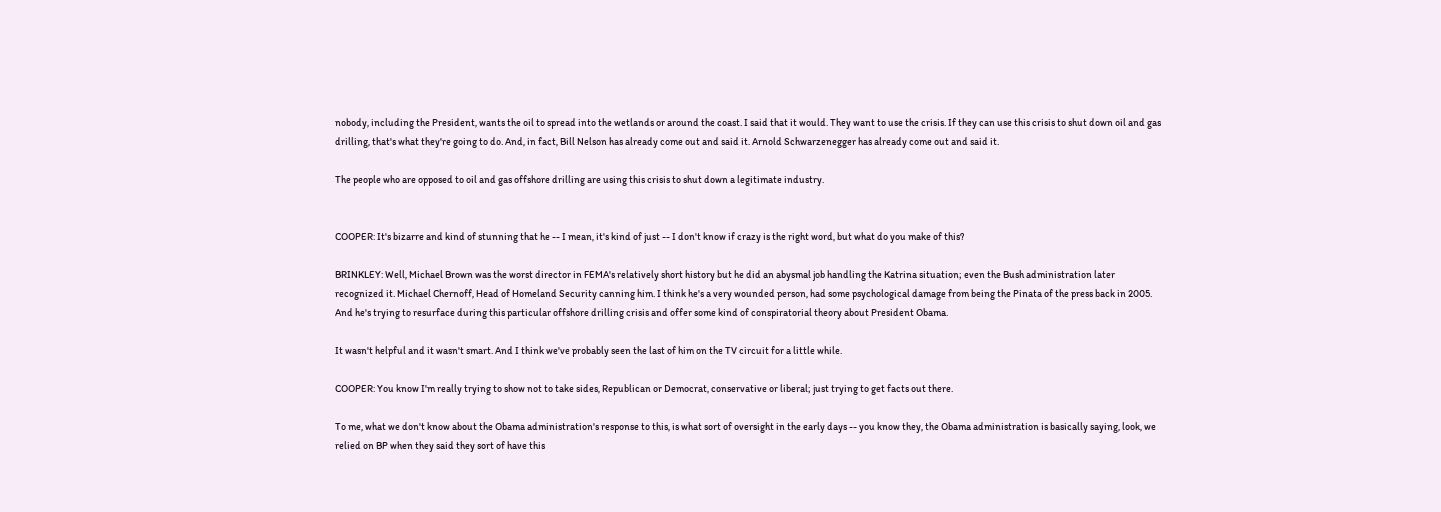nobody, including the President, wants the oil to spread into the wetlands or around the coast. I said that it would. They want to use the crisis. If they can use this crisis to shut down oil and gas drilling, that's what they're going to do. And, in fact, Bill Nelson has already come out and said it. Arnold Schwarzenegger has already come out and said it.

The people who are opposed to oil and gas offshore drilling are using this crisis to shut down a legitimate industry.


COOPER: It's bizarre and kind of stunning that he -- I mean, it's kind of just -- I don't know if crazy is the right word, but what do you make of this?

BRINKLEY: Well, Michael Brown was the worst director in FEMA's relatively short history but he did an abysmal job handling the Katrina situation; even the Bush administration later recognized it. Michael Chernoff, Head of Homeland Security canning him. I think he's a very wounded person, had some psychological damage from being the Pinata of the press back in 2005. And he's trying to resurface during this particular offshore drilling crisis and offer some kind of conspiratorial theory about President Obama.

It wasn't helpful and it wasn't smart. And I think we've probably seen the last of him on the TV circuit for a little while.

COOPER: You know I'm really trying to show not to take sides, Republican or Democrat, conservative or liberal; just trying to get facts out there.

To me, what we don't know about the Obama administration's response to this, is what sort of oversight in the early days -- you know they, the Obama administration is basically saying, look, we relied on BP when they said they sort of have this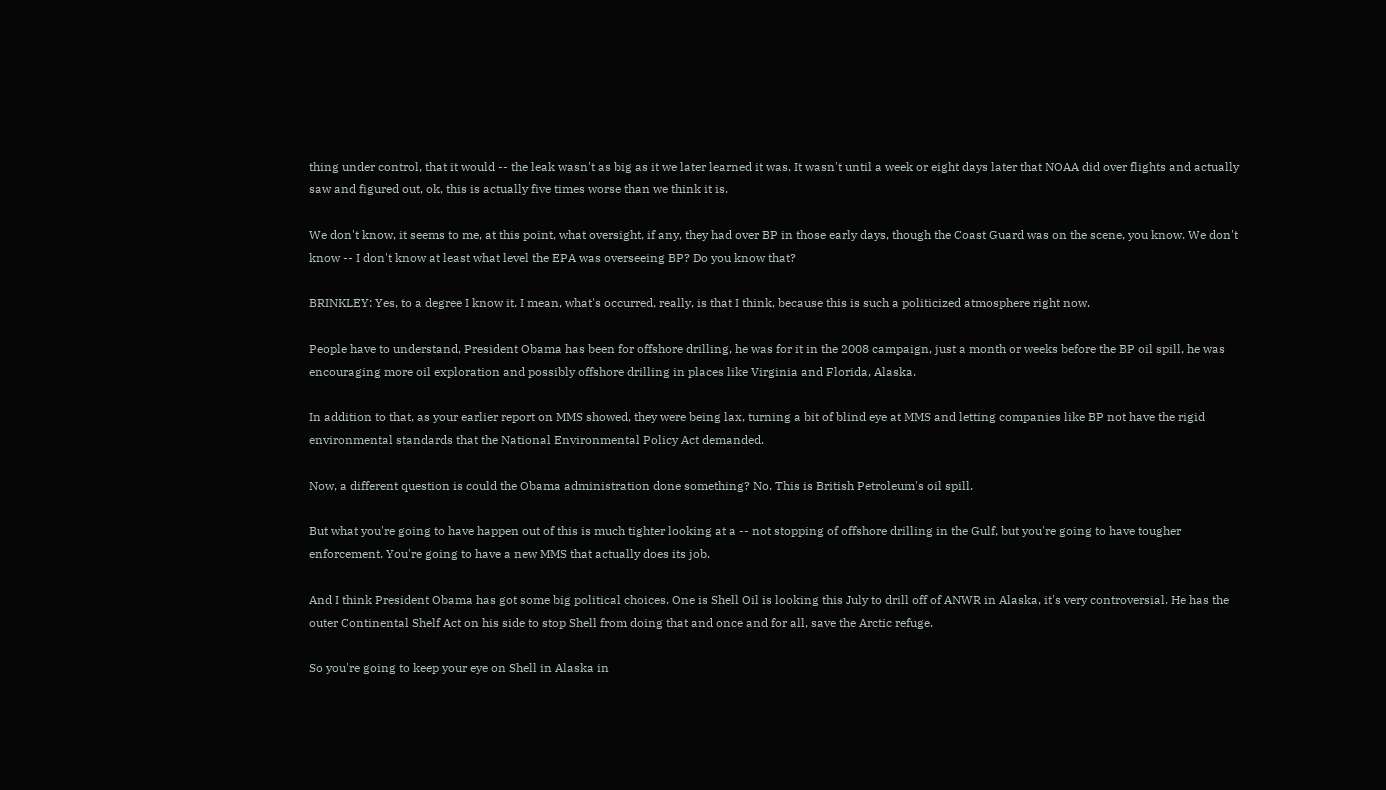thing under control, that it would -- the leak wasn't as big as it we later learned it was. It wasn't until a week or eight days later that NOAA did over flights and actually saw and figured out, ok, this is actually five times worse than we think it is.

We don't know, it seems to me, at this point, what oversight, if any, they had over BP in those early days, though the Coast Guard was on the scene, you know. We don't know -- I don't know at least what level the EPA was overseeing BP? Do you know that?

BRINKLEY: Yes, to a degree I know it. I mean, what's occurred, really, is that I think, because this is such a politicized atmosphere right now.

People have to understand, President Obama has been for offshore drilling, he was for it in the 2008 campaign, just a month or weeks before the BP oil spill, he was encouraging more oil exploration and possibly offshore drilling in places like Virginia and Florida, Alaska.

In addition to that, as your earlier report on MMS showed, they were being lax, turning a bit of blind eye at MMS and letting companies like BP not have the rigid environmental standards that the National Environmental Policy Act demanded.

Now, a different question is could the Obama administration done something? No. This is British Petroleum's oil spill.

But what you're going to have happen out of this is much tighter looking at a -- not stopping of offshore drilling in the Gulf, but you're going to have tougher enforcement. You're going to have a new MMS that actually does its job.

And I think President Obama has got some big political choices. One is Shell Oil is looking this July to drill off of ANWR in Alaska, it's very controversial. He has the outer Continental Shelf Act on his side to stop Shell from doing that and once and for all, save the Arctic refuge.

So you're going to keep your eye on Shell in Alaska in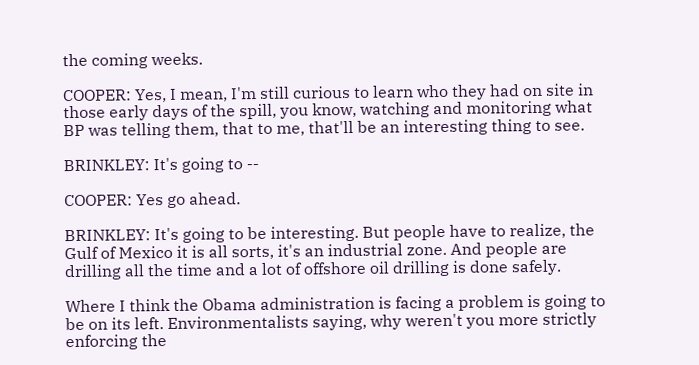the coming weeks.

COOPER: Yes, I mean, I'm still curious to learn who they had on site in those early days of the spill, you know, watching and monitoring what BP was telling them, that to me, that'll be an interesting thing to see.

BRINKLEY: It's going to --

COOPER: Yes go ahead.

BRINKLEY: It's going to be interesting. But people have to realize, the Gulf of Mexico it is all sorts, it's an industrial zone. And people are drilling all the time and a lot of offshore oil drilling is done safely.

Where I think the Obama administration is facing a problem is going to be on its left. Environmentalists saying, why weren't you more strictly enforcing the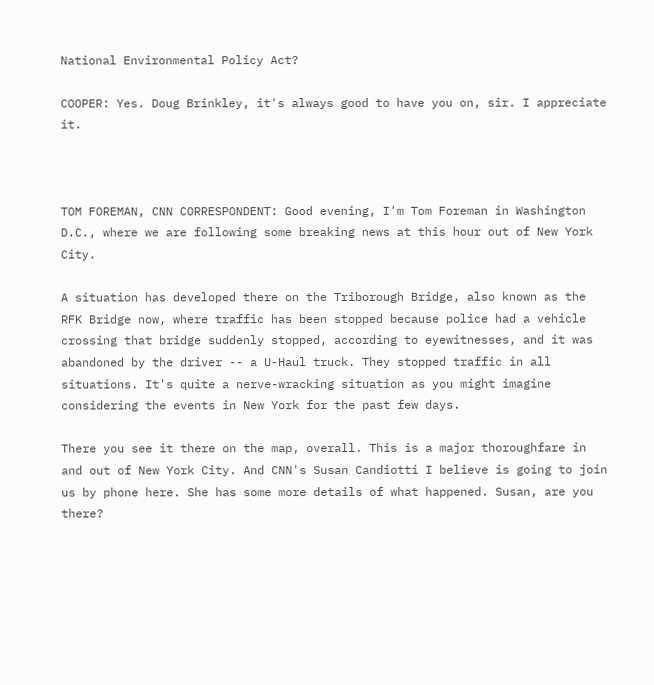National Environmental Policy Act?

COOPER: Yes. Doug Brinkley, it's always good to have you on, sir. I appreciate it.



TOM FOREMAN, CNN CORRESPONDENT: Good evening, I'm Tom Foreman in Washington D.C., where we are following some breaking news at this hour out of New York City.

A situation has developed there on the Triborough Bridge, also known as the RFK Bridge now, where traffic has been stopped because police had a vehicle crossing that bridge suddenly stopped, according to eyewitnesses, and it was abandoned by the driver -- a U-Haul truck. They stopped traffic in all situations. It's quite a nerve-wracking situation as you might imagine considering the events in New York for the past few days.

There you see it there on the map, overall. This is a major thoroughfare in and out of New York City. And CNN's Susan Candiotti I believe is going to join us by phone here. She has some more details of what happened. Susan, are you there?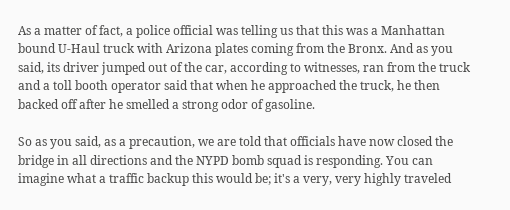As a matter of fact, a police official was telling us that this was a Manhattan bound U-Haul truck with Arizona plates coming from the Bronx. And as you said, its driver jumped out of the car, according to witnesses, ran from the truck and a toll booth operator said that when he approached the truck, he then backed off after he smelled a strong odor of gasoline.

So as you said, as a precaution, we are told that officials have now closed the bridge in all directions and the NYPD bomb squad is responding. You can imagine what a traffic backup this would be; it's a very, very highly traveled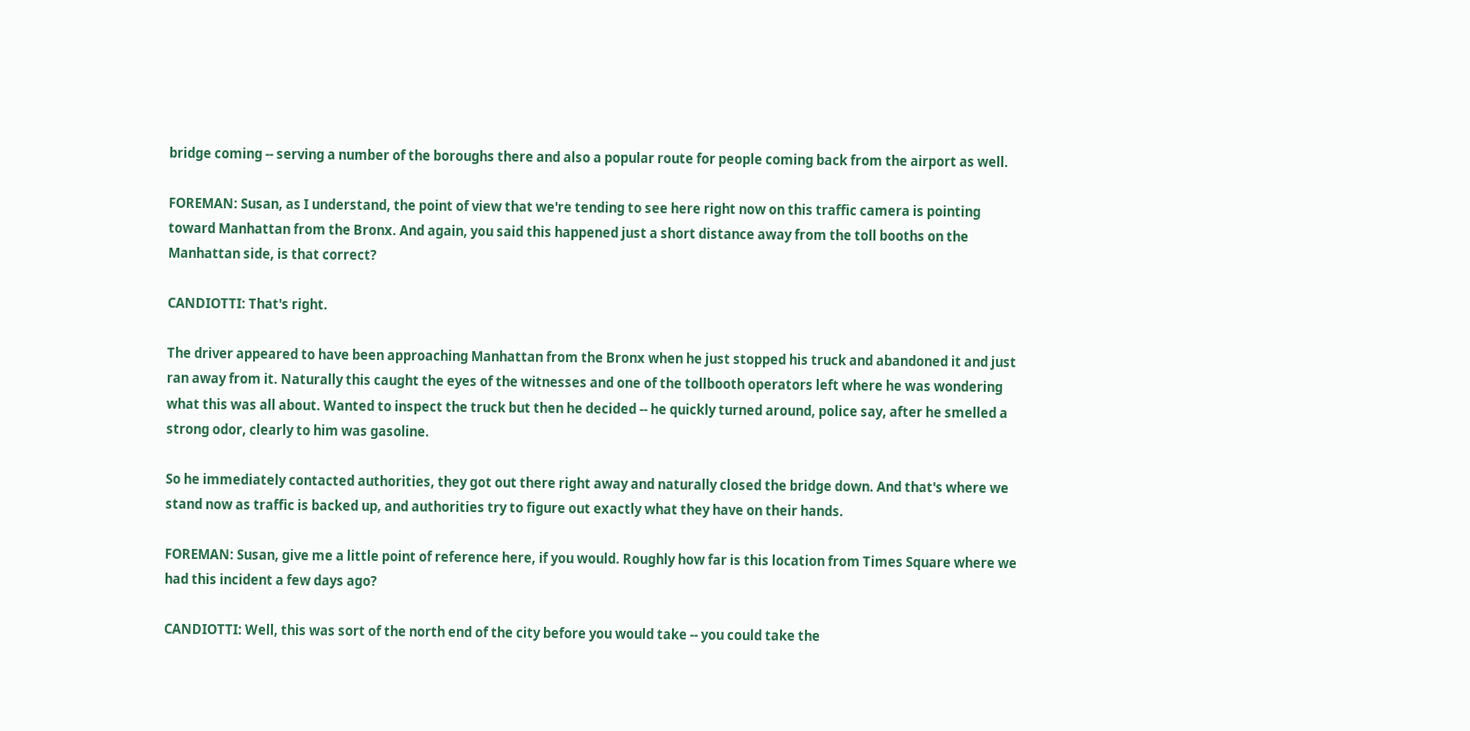bridge coming -- serving a number of the boroughs there and also a popular route for people coming back from the airport as well.

FOREMAN: Susan, as I understand, the point of view that we're tending to see here right now on this traffic camera is pointing toward Manhattan from the Bronx. And again, you said this happened just a short distance away from the toll booths on the Manhattan side, is that correct?

CANDIOTTI: That's right.

The driver appeared to have been approaching Manhattan from the Bronx when he just stopped his truck and abandoned it and just ran away from it. Naturally this caught the eyes of the witnesses and one of the tollbooth operators left where he was wondering what this was all about. Wanted to inspect the truck but then he decided -- he quickly turned around, police say, after he smelled a strong odor, clearly to him was gasoline.

So he immediately contacted authorities, they got out there right away and naturally closed the bridge down. And that's where we stand now as traffic is backed up, and authorities try to figure out exactly what they have on their hands.

FOREMAN: Susan, give me a little point of reference here, if you would. Roughly how far is this location from Times Square where we had this incident a few days ago?

CANDIOTTI: Well, this was sort of the north end of the city before you would take -- you could take the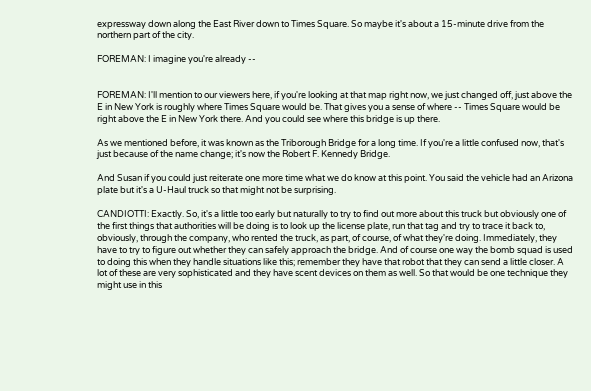expressway down along the East River down to Times Square. So maybe it's about a 15-minute drive from the northern part of the city.

FOREMAN: I imagine you're already --


FOREMAN: I'll mention to our viewers here, if you're looking at that map right now, we just changed off, just above the E in New York is roughly where Times Square would be. That gives you a sense of where -- Times Square would be right above the E in New York there. And you could see where this bridge is up there.

As we mentioned before, it was known as the Triborough Bridge for a long time. If you're a little confused now, that's just because of the name change; it's now the Robert F. Kennedy Bridge.

And Susan if you could just reiterate one more time what we do know at this point. You said the vehicle had an Arizona plate but it's a U-Haul truck so that might not be surprising.

CANDIOTTI: Exactly. So, it's a little too early but naturally to try to find out more about this truck but obviously one of the first things that authorities will be doing is to look up the license plate, run that tag and try to trace it back to, obviously, through the company, who rented the truck, as part, of course, of what they're doing. Immediately, they have to try to figure out whether they can safely approach the bridge. And of course one way the bomb squad is used to doing this when they handle situations like this; remember they have that robot that they can send a little closer. A lot of these are very sophisticated and they have scent devices on them as well. So that would be one technique they might use in this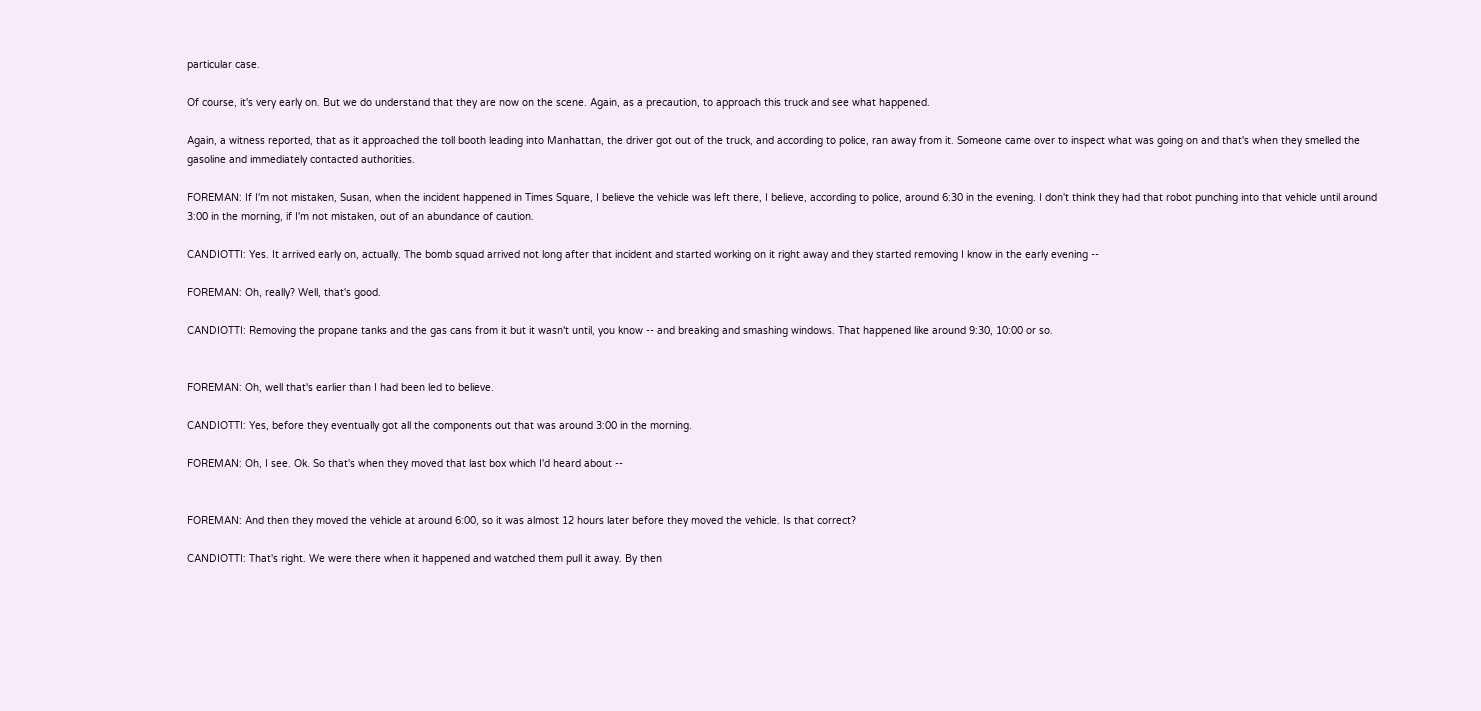particular case.

Of course, it's very early on. But we do understand that they are now on the scene. Again, as a precaution, to approach this truck and see what happened.

Again, a witness reported, that as it approached the toll booth leading into Manhattan, the driver got out of the truck, and according to police, ran away from it. Someone came over to inspect what was going on and that's when they smelled the gasoline and immediately contacted authorities.

FOREMAN: If I'm not mistaken, Susan, when the incident happened in Times Square, I believe the vehicle was left there, I believe, according to police, around 6:30 in the evening. I don't think they had that robot punching into that vehicle until around 3:00 in the morning, if I'm not mistaken, out of an abundance of caution.

CANDIOTTI: Yes. It arrived early on, actually. The bomb squad arrived not long after that incident and started working on it right away and they started removing I know in the early evening --

FOREMAN: Oh, really? Well, that's good.

CANDIOTTI: Removing the propane tanks and the gas cans from it but it wasn't until, you know -- and breaking and smashing windows. That happened like around 9:30, 10:00 or so.


FOREMAN: Oh, well that's earlier than I had been led to believe.

CANDIOTTI: Yes, before they eventually got all the components out that was around 3:00 in the morning.

FOREMAN: Oh, I see. Ok. So that's when they moved that last box which I'd heard about --


FOREMAN: And then they moved the vehicle at around 6:00, so it was almost 12 hours later before they moved the vehicle. Is that correct?

CANDIOTTI: That's right. We were there when it happened and watched them pull it away. By then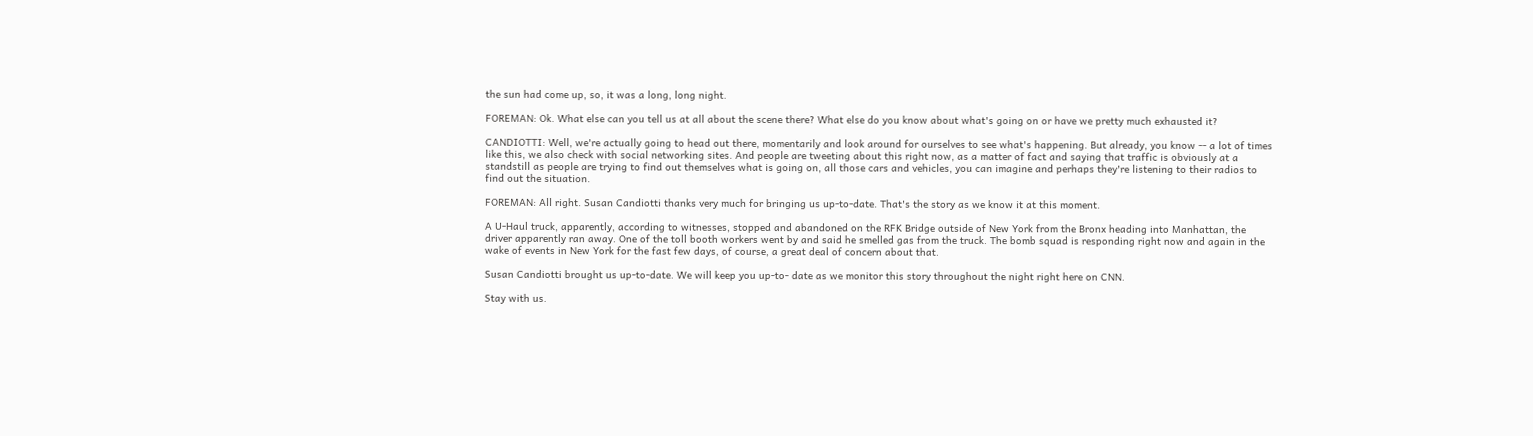the sun had come up, so, it was a long, long night.

FOREMAN: Ok. What else can you tell us at all about the scene there? What else do you know about what's going on or have we pretty much exhausted it?

CANDIOTTI: Well, we're actually going to head out there, momentarily and look around for ourselves to see what's happening. But already, you know -- a lot of times like this, we also check with social networking sites. And people are tweeting about this right now, as a matter of fact and saying that traffic is obviously at a standstill as people are trying to find out themselves what is going on, all those cars and vehicles, you can imagine and perhaps they're listening to their radios to find out the situation.

FOREMAN: All right. Susan Candiotti thanks very much for bringing us up-to-date. That's the story as we know it at this moment.

A U-Haul truck, apparently, according to witnesses, stopped and abandoned on the RFK Bridge outside of New York from the Bronx heading into Manhattan, the driver apparently ran away. One of the toll booth workers went by and said he smelled gas from the truck. The bomb squad is responding right now and again in the wake of events in New York for the fast few days, of course, a great deal of concern about that.

Susan Candiotti brought us up-to-date. We will keep you up-to- date as we monitor this story throughout the night right here on CNN.

Stay with us.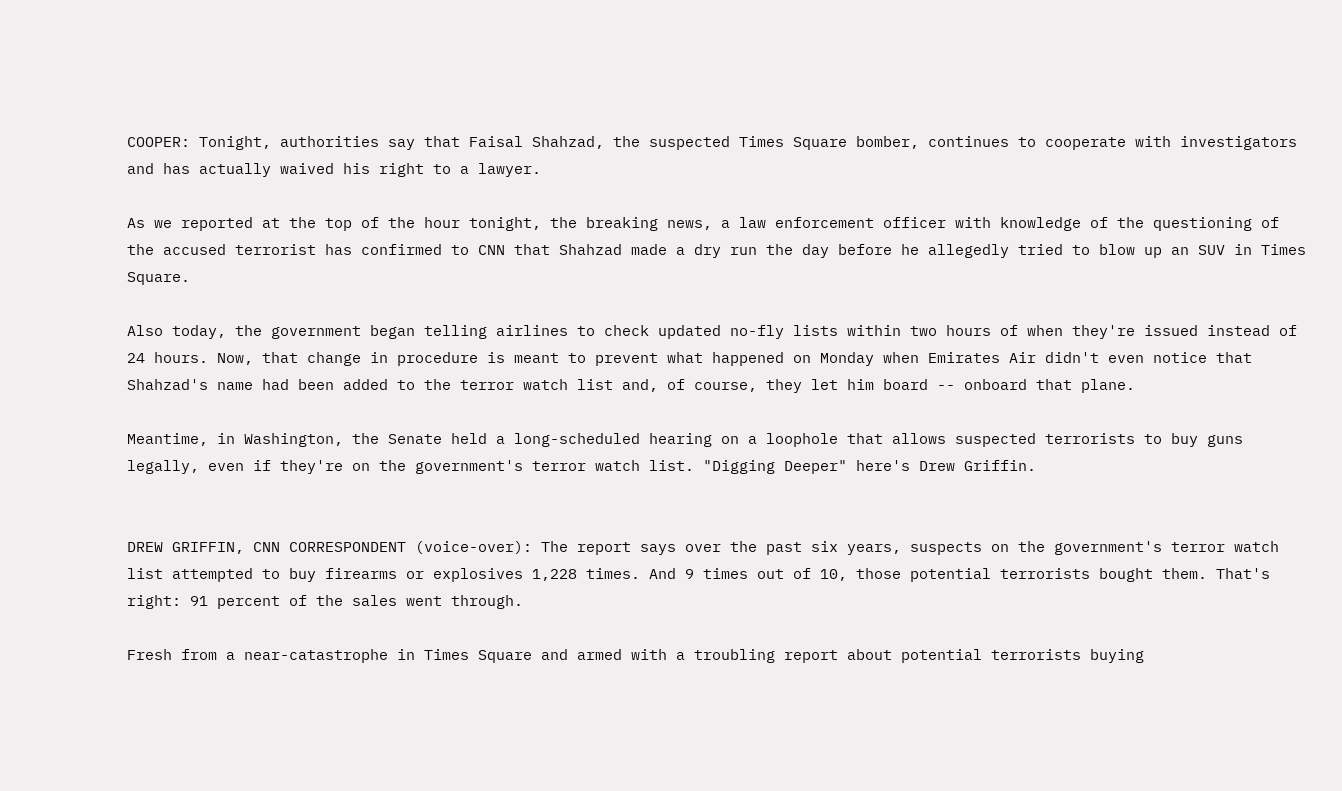COOPER: Tonight, authorities say that Faisal Shahzad, the suspected Times Square bomber, continues to cooperate with investigators and has actually waived his right to a lawyer.

As we reported at the top of the hour tonight, the breaking news, a law enforcement officer with knowledge of the questioning of the accused terrorist has confirmed to CNN that Shahzad made a dry run the day before he allegedly tried to blow up an SUV in Times Square.

Also today, the government began telling airlines to check updated no-fly lists within two hours of when they're issued instead of 24 hours. Now, that change in procedure is meant to prevent what happened on Monday when Emirates Air didn't even notice that Shahzad's name had been added to the terror watch list and, of course, they let him board -- onboard that plane.

Meantime, in Washington, the Senate held a long-scheduled hearing on a loophole that allows suspected terrorists to buy guns legally, even if they're on the government's terror watch list. "Digging Deeper" here's Drew Griffin.


DREW GRIFFIN, CNN CORRESPONDENT (voice-over): The report says over the past six years, suspects on the government's terror watch list attempted to buy firearms or explosives 1,228 times. And 9 times out of 10, those potential terrorists bought them. That's right: 91 percent of the sales went through.

Fresh from a near-catastrophe in Times Square and armed with a troubling report about potential terrorists buying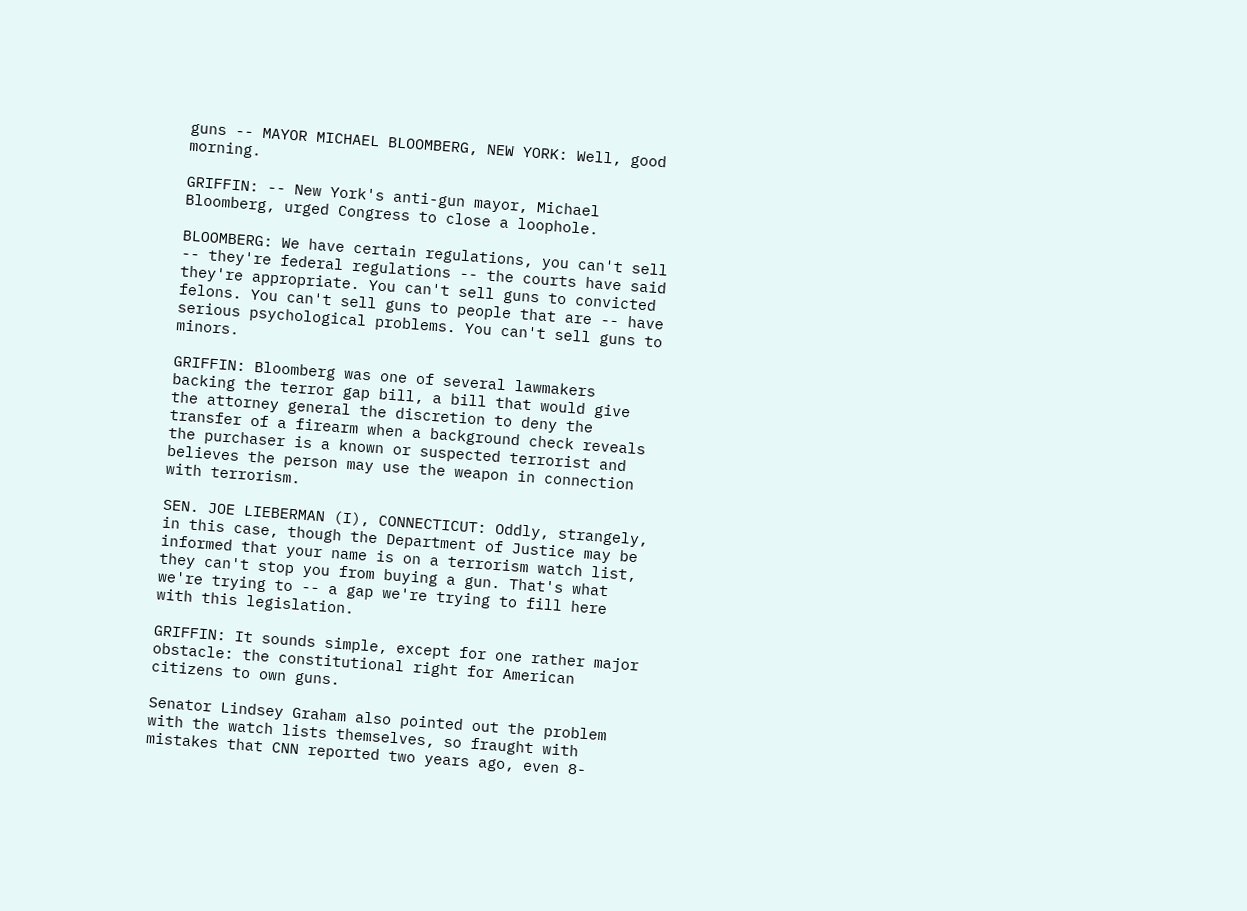guns -- MAYOR MICHAEL BLOOMBERG, NEW YORK: Well, good morning.

GRIFFIN: -- New York's anti-gun mayor, Michael Bloomberg, urged Congress to close a loophole.

BLOOMBERG: We have certain regulations, you can't sell -- they're federal regulations -- the courts have said they're appropriate. You can't sell guns to convicted felons. You can't sell guns to people that are -- have serious psychological problems. You can't sell guns to minors.

GRIFFIN: Bloomberg was one of several lawmakers backing the terror gap bill, a bill that would give the attorney general the discretion to deny the transfer of a firearm when a background check reveals the purchaser is a known or suspected terrorist and believes the person may use the weapon in connection with terrorism.

SEN. JOE LIEBERMAN (I), CONNECTICUT: Oddly, strangely, in this case, though the Department of Justice may be informed that your name is on a terrorism watch list, they can't stop you from buying a gun. That's what we're trying to -- a gap we're trying to fill here with this legislation.

GRIFFIN: It sounds simple, except for one rather major obstacle: the constitutional right for American citizens to own guns.

Senator Lindsey Graham also pointed out the problem with the watch lists themselves, so fraught with mistakes that CNN reported two years ago, even 8-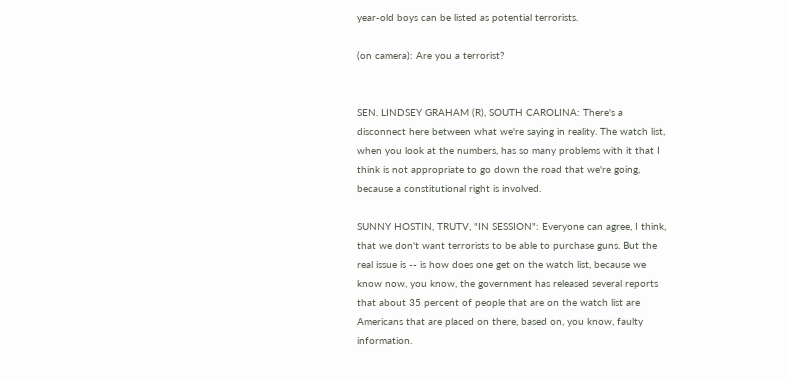year-old boys can be listed as potential terrorists.

(on camera): Are you a terrorist?


SEN. LINDSEY GRAHAM (R), SOUTH CAROLINA: There's a disconnect here between what we're saying in reality. The watch list, when you look at the numbers, has so many problems with it that I think is not appropriate to go down the road that we're going, because a constitutional right is involved.

SUNNY HOSTIN, TRUTV, "IN SESSION": Everyone can agree, I think, that we don't want terrorists to be able to purchase guns. But the real issue is -- is how does one get on the watch list, because we know now, you know, the government has released several reports that about 35 percent of people that are on the watch list are Americans that are placed on there, based on, you know, faulty information.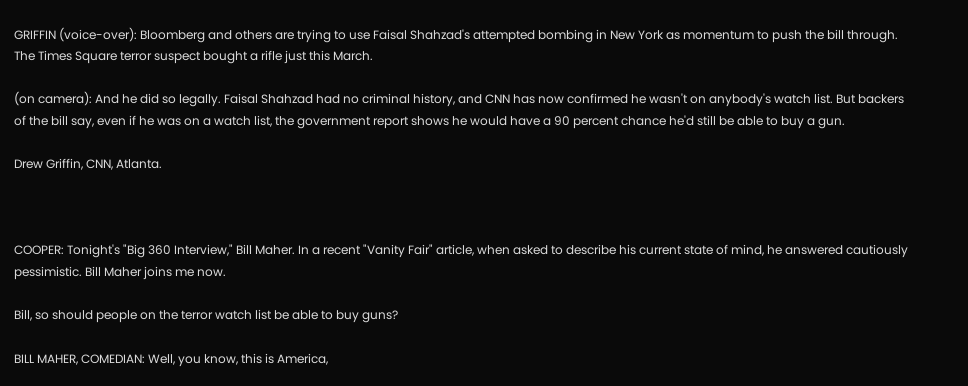GRIFFIN (voice-over): Bloomberg and others are trying to use Faisal Shahzad's attempted bombing in New York as momentum to push the bill through. The Times Square terror suspect bought a rifle just this March.

(on camera): And he did so legally. Faisal Shahzad had no criminal history, and CNN has now confirmed he wasn't on anybody's watch list. But backers of the bill say, even if he was on a watch list, the government report shows he would have a 90 percent chance he'd still be able to buy a gun.

Drew Griffin, CNN, Atlanta.



COOPER: Tonight's "Big 360 Interview," Bill Maher. In a recent "Vanity Fair" article, when asked to describe his current state of mind, he answered cautiously pessimistic. Bill Maher joins me now.

Bill, so should people on the terror watch list be able to buy guns?

BILL MAHER, COMEDIAN: Well, you know, this is America,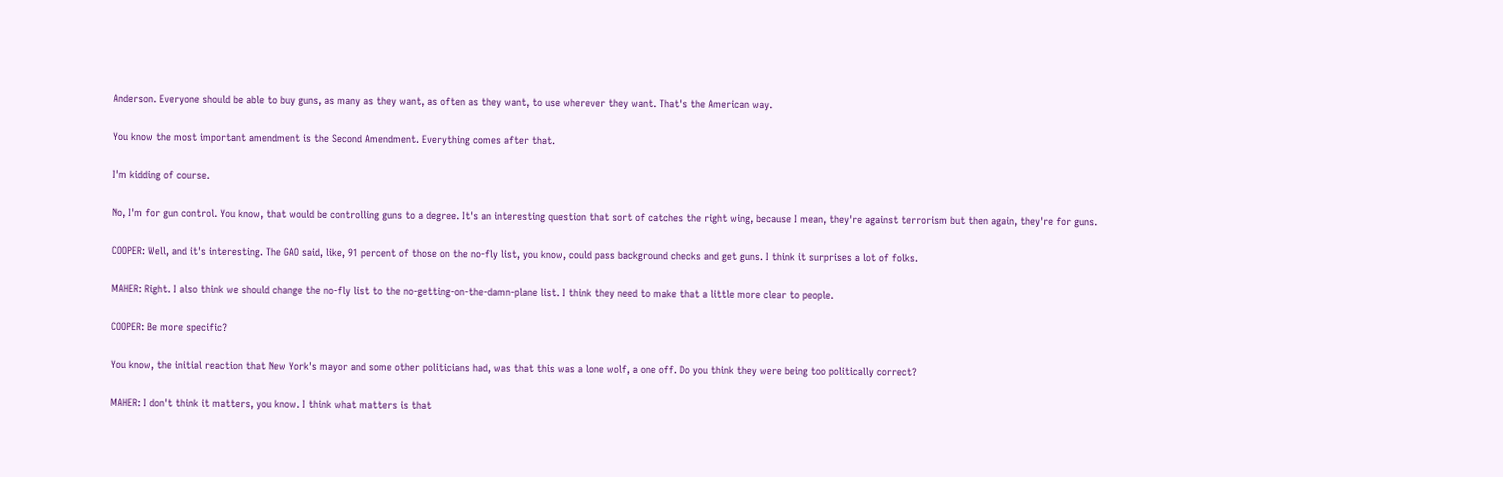Anderson. Everyone should be able to buy guns, as many as they want, as often as they want, to use wherever they want. That's the American way.

You know the most important amendment is the Second Amendment. Everything comes after that.

I'm kidding of course.

No, I'm for gun control. You know, that would be controlling guns to a degree. It's an interesting question that sort of catches the right wing, because I mean, they're against terrorism but then again, they're for guns.

COOPER: Well, and it's interesting. The GAO said, like, 91 percent of those on the no-fly list, you know, could pass background checks and get guns. I think it surprises a lot of folks.

MAHER: Right. I also think we should change the no-fly list to the no-getting-on-the-damn-plane list. I think they need to make that a little more clear to people.

COOPER: Be more specific?

You know, the initial reaction that New York's mayor and some other politicians had, was that this was a lone wolf, a one off. Do you think they were being too politically correct?

MAHER: I don't think it matters, you know. I think what matters is that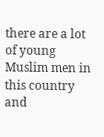there are a lot of young Muslim men in this country and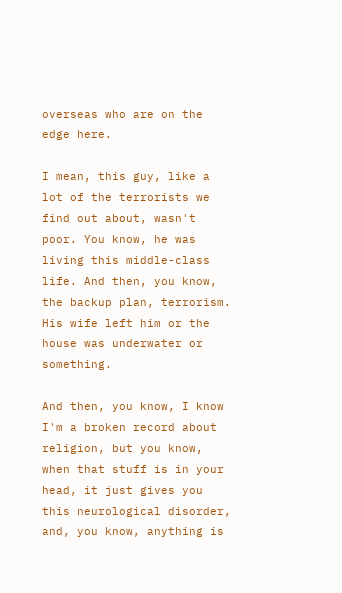overseas who are on the edge here.

I mean, this guy, like a lot of the terrorists we find out about, wasn't poor. You know, he was living this middle-class life. And then, you know, the backup plan, terrorism. His wife left him or the house was underwater or something.

And then, you know, I know I'm a broken record about religion, but you know, when that stuff is in your head, it just gives you this neurological disorder, and, you know, anything is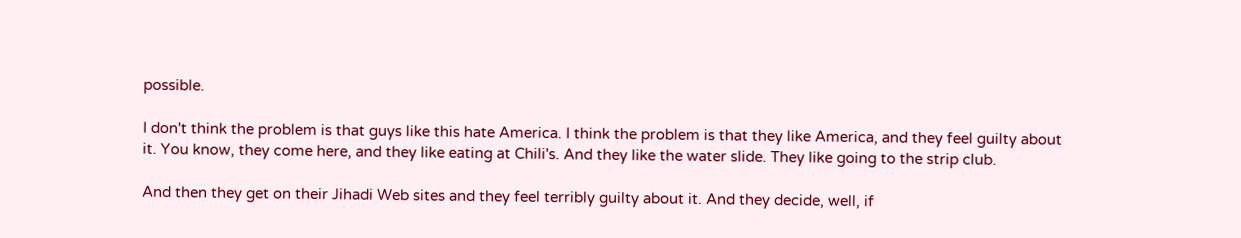possible.

I don't think the problem is that guys like this hate America. I think the problem is that they like America, and they feel guilty about it. You know, they come here, and they like eating at Chili's. And they like the water slide. They like going to the strip club.

And then they get on their Jihadi Web sites and they feel terribly guilty about it. And they decide, well, if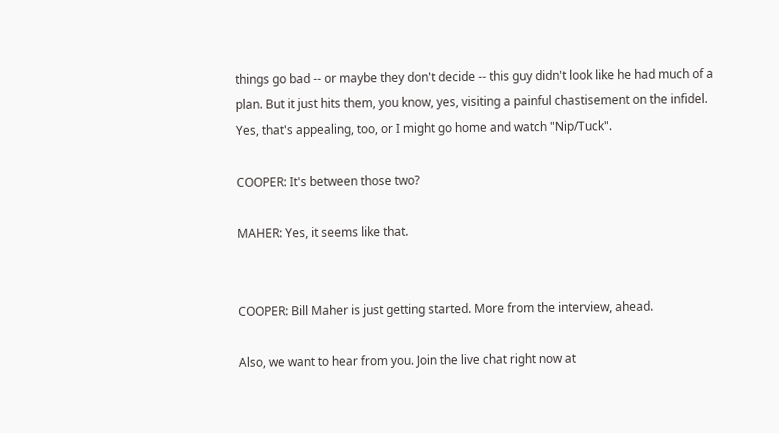things go bad -- or maybe they don't decide -- this guy didn't look like he had much of a plan. But it just hits them, you know, yes, visiting a painful chastisement on the infidel. Yes, that's appealing, too, or I might go home and watch "Nip/Tuck".

COOPER: It's between those two?

MAHER: Yes, it seems like that.


COOPER: Bill Maher is just getting started. More from the interview, ahead.

Also, we want to hear from you. Join the live chat right now at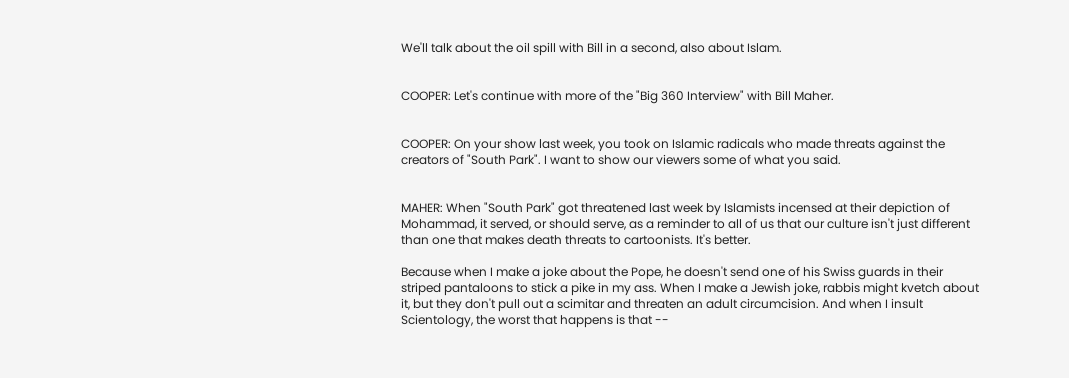We'll talk about the oil spill with Bill in a second, also about Islam.


COOPER: Let's continue with more of the "Big 360 Interview" with Bill Maher.


COOPER: On your show last week, you took on Islamic radicals who made threats against the creators of "South Park". I want to show our viewers some of what you said.


MAHER: When "South Park" got threatened last week by Islamists incensed at their depiction of Mohammad, it served, or should serve, as a reminder to all of us that our culture isn't just different than one that makes death threats to cartoonists. It's better.

Because when I make a joke about the Pope, he doesn't send one of his Swiss guards in their striped pantaloons to stick a pike in my ass. When I make a Jewish joke, rabbis might kvetch about it, but they don't pull out a scimitar and threaten an adult circumcision. And when I insult Scientology, the worst that happens is that --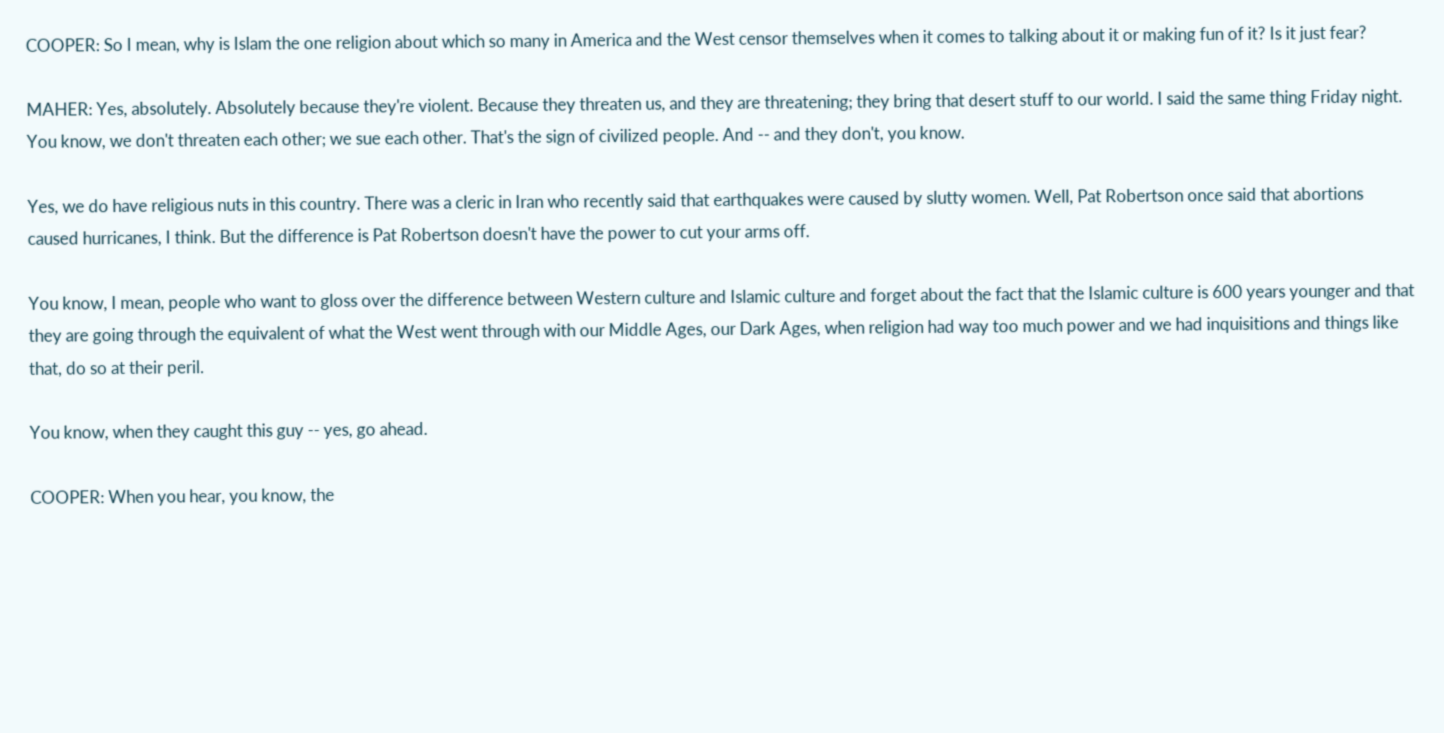COOPER: So I mean, why is Islam the one religion about which so many in America and the West censor themselves when it comes to talking about it or making fun of it? Is it just fear?

MAHER: Yes, absolutely. Absolutely because they're violent. Because they threaten us, and they are threatening; they bring that desert stuff to our world. I said the same thing Friday night. You know, we don't threaten each other; we sue each other. That's the sign of civilized people. And -- and they don't, you know.

Yes, we do have religious nuts in this country. There was a cleric in Iran who recently said that earthquakes were caused by slutty women. Well, Pat Robertson once said that abortions caused hurricanes, I think. But the difference is Pat Robertson doesn't have the power to cut your arms off.

You know, I mean, people who want to gloss over the difference between Western culture and Islamic culture and forget about the fact that the Islamic culture is 600 years younger and that they are going through the equivalent of what the West went through with our Middle Ages, our Dark Ages, when religion had way too much power and we had inquisitions and things like that, do so at their peril.

You know, when they caught this guy -- yes, go ahead.

COOPER: When you hear, you know, the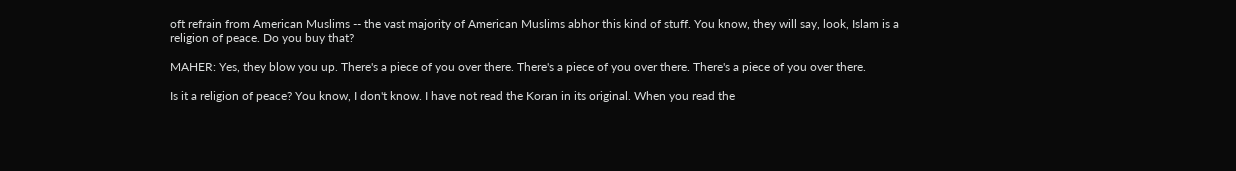oft refrain from American Muslims -- the vast majority of American Muslims abhor this kind of stuff. You know, they will say, look, Islam is a religion of peace. Do you buy that?

MAHER: Yes, they blow you up. There's a piece of you over there. There's a piece of you over there. There's a piece of you over there.

Is it a religion of peace? You know, I don't know. I have not read the Koran in its original. When you read the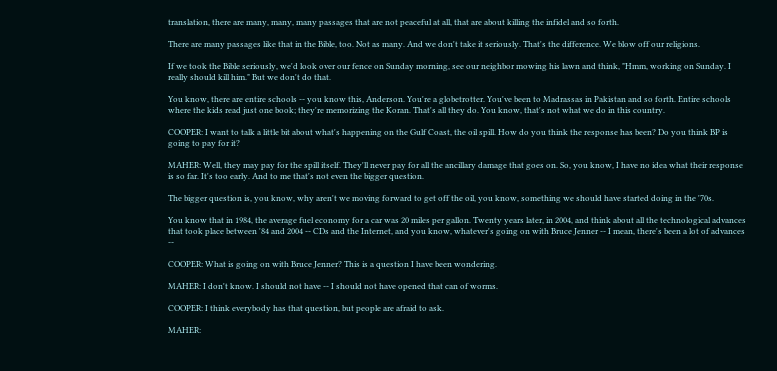translation, there are many, many, many passages that are not peaceful at all, that are about killing the infidel and so forth.

There are many passages like that in the Bible, too. Not as many. And we don't take it seriously. That's the difference. We blow off our religions.

If we took the Bible seriously, we'd look over our fence on Sunday morning, see our neighbor mowing his lawn and think, "Hmm, working on Sunday. I really should kill him." But we don't do that.

You know, there are entire schools -- you know this, Anderson. You're a globetrotter. You've been to Madrassas in Pakistan and so forth. Entire schools where the kids read just one book; they're memorizing the Koran. That's all they do. You know, that's not what we do in this country.

COOPER: I want to talk a little bit about what's happening on the Gulf Coast, the oil spill. How do you think the response has been? Do you think BP is going to pay for it?

MAHER: Well, they may pay for the spill itself. They'll never pay for all the ancillary damage that goes on. So, you know, I have no idea what their response is so far. It's too early. And to me that's not even the bigger question.

The bigger question is, you know, why aren't we moving forward to get off the oil, you know, something we should have started doing in the '70s.

You know that in 1984, the average fuel economy for a car was 20 miles per gallon. Twenty years later, in 2004, and think about all the technological advances that took place between '84 and 2004 -- CDs and the Internet, and you know, whatever's going on with Bruce Jenner -- I mean, there's been a lot of advances --

COOPER: What is going on with Bruce Jenner? This is a question I have been wondering.

MAHER: I don't know. I should not have -- I should not have opened that can of worms.

COOPER: I think everybody has that question, but people are afraid to ask.

MAHER: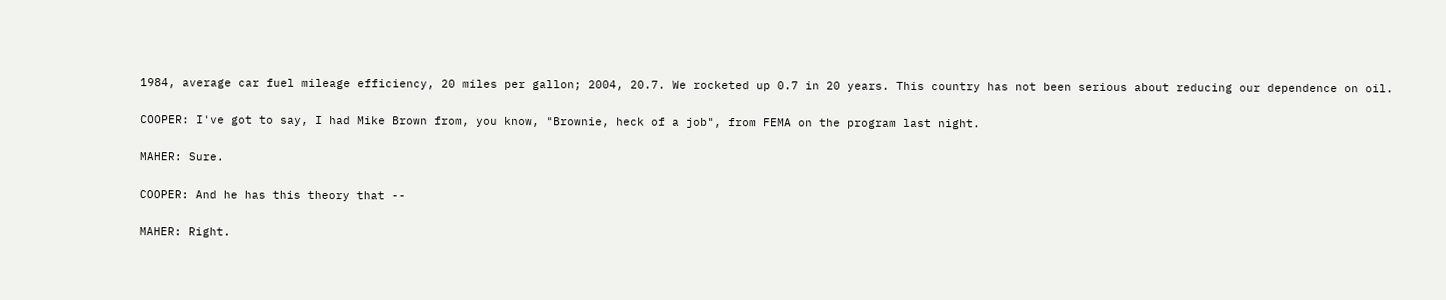1984, average car fuel mileage efficiency, 20 miles per gallon; 2004, 20.7. We rocketed up 0.7 in 20 years. This country has not been serious about reducing our dependence on oil.

COOPER: I've got to say, I had Mike Brown from, you know, "Brownie, heck of a job", from FEMA on the program last night.

MAHER: Sure.

COOPER: And he has this theory that --

MAHER: Right.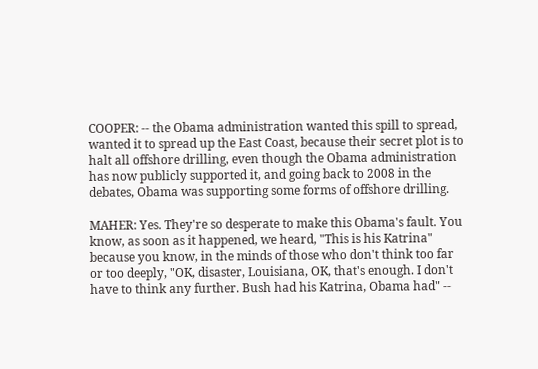COOPER: -- the Obama administration wanted this spill to spread, wanted it to spread up the East Coast, because their secret plot is to halt all offshore drilling, even though the Obama administration has now publicly supported it, and going back to 2008 in the debates, Obama was supporting some forms of offshore drilling.

MAHER: Yes. They're so desperate to make this Obama's fault. You know, as soon as it happened, we heard, "This is his Katrina" because you know, in the minds of those who don't think too far or too deeply, "OK, disaster, Louisiana, OK, that's enough. I don't have to think any further. Bush had his Katrina, Obama had" --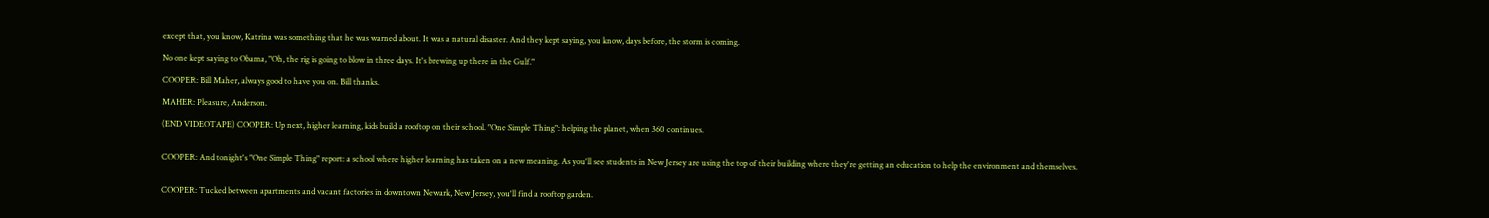except that, you know, Katrina was something that he was warned about. It was a natural disaster. And they kept saying, you know, days before, the storm is coming.

No one kept saying to Obama, "Oh, the rig is going to blow in three days. It's brewing up there in the Gulf."

COOPER: Bill Maher, always good to have you on. Bill thanks.

MAHER: Pleasure, Anderson.

(END VIDEOTAPE) COOPER: Up next, higher learning, kids build a rooftop on their school. "One Simple Thing": helping the planet, when 360 continues.


COOPER: And tonight's "One Simple Thing" report: a school where higher learning has taken on a new meaning. As you'll see students in New Jersey are using the top of their building where they're getting an education to help the environment and themselves.


COOPER: Tucked between apartments and vacant factories in downtown Newark, New Jersey, you'll find a rooftop garden.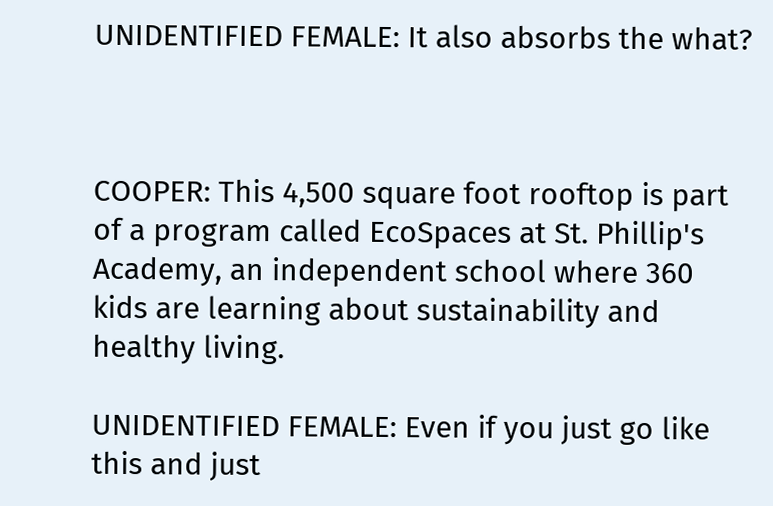UNIDENTIFIED FEMALE: It also absorbs the what?



COOPER: This 4,500 square foot rooftop is part of a program called EcoSpaces at St. Phillip's Academy, an independent school where 360 kids are learning about sustainability and healthy living.

UNIDENTIFIED FEMALE: Even if you just go like this and just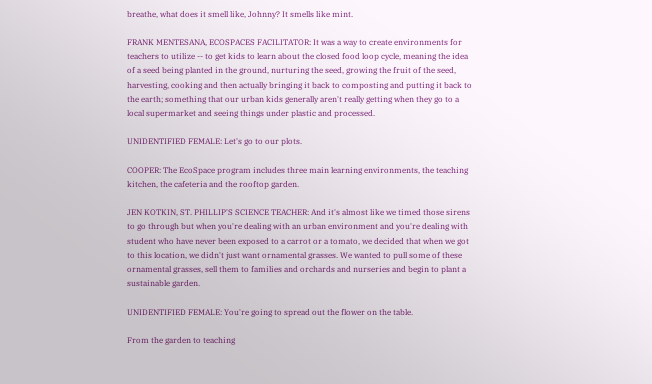breathe, what does it smell like, Johnny? It smells like mint.

FRANK MENTESANA, ECOSPACES FACILITATOR: It was a way to create environments for teachers to utilize -- to get kids to learn about the closed food loop cycle, meaning the idea of a seed being planted in the ground, nurturing the seed, growing the fruit of the seed, harvesting, cooking and then actually bringing it back to composting and putting it back to the earth; something that our urban kids generally aren't really getting when they go to a local supermarket and seeing things under plastic and processed.

UNIDENTIFIED FEMALE: Let's go to our plots.

COOPER: The EcoSpace program includes three main learning environments, the teaching kitchen, the cafeteria and the rooftop garden.

JEN KOTKIN, ST. PHILLIP'S SCIENCE TEACHER: And it's almost like we timed those sirens to go through but when you're dealing with an urban environment and you're dealing with student who have never been exposed to a carrot or a tomato, we decided that when we got to this location, we didn't just want ornamental grasses. We wanted to pull some of these ornamental grasses, sell them to families and orchards and nurseries and begin to plant a sustainable garden.

UNIDENTIFIED FEMALE: You're going to spread out the flower on the table.

From the garden to teaching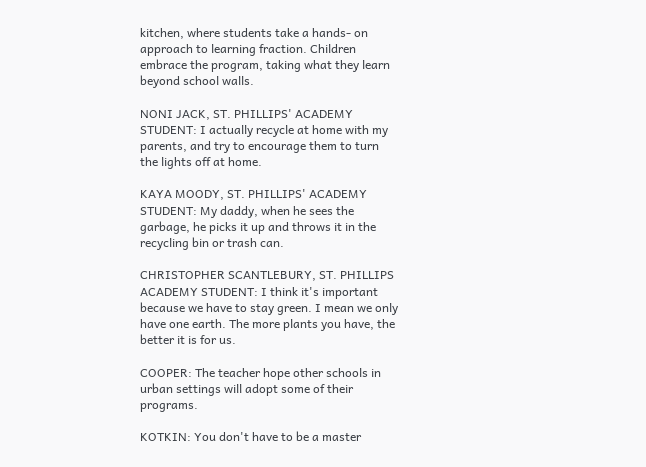kitchen, where students take a hands- on approach to learning fraction. Children embrace the program, taking what they learn beyond school walls.

NONI JACK, ST. PHILLIPS' ACADEMY STUDENT: I actually recycle at home with my parents, and try to encourage them to turn the lights off at home.

KAYA MOODY, ST. PHILLIPS' ACADEMY STUDENT: My daddy, when he sees the garbage, he picks it up and throws it in the recycling bin or trash can.

CHRISTOPHER SCANTLEBURY, ST. PHILLIPS ACADEMY STUDENT: I think it's important because we have to stay green. I mean we only have one earth. The more plants you have, the better it is for us.

COOPER: The teacher hope other schools in urban settings will adopt some of their programs.

KOTKIN: You don't have to be a master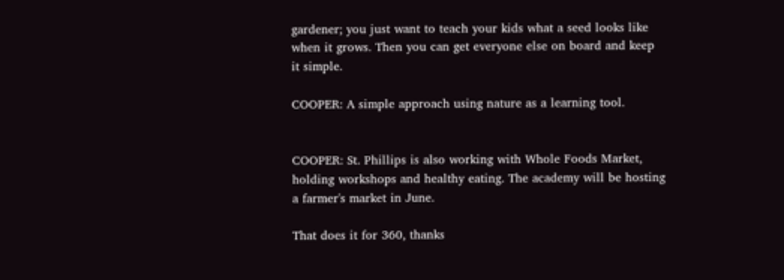gardener; you just want to teach your kids what a seed looks like when it grows. Then you can get everyone else on board and keep it simple.

COOPER: A simple approach using nature as a learning tool.


COOPER: St. Phillips is also working with Whole Foods Market, holding workshops and healthy eating. The academy will be hosting a farmer's market in June.

That does it for 360, thanks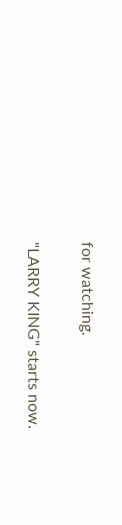for watching.

"LARRY KING" starts now.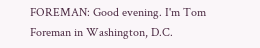FOREMAN: Good evening. I'm Tom Foreman in Washington, D.C.